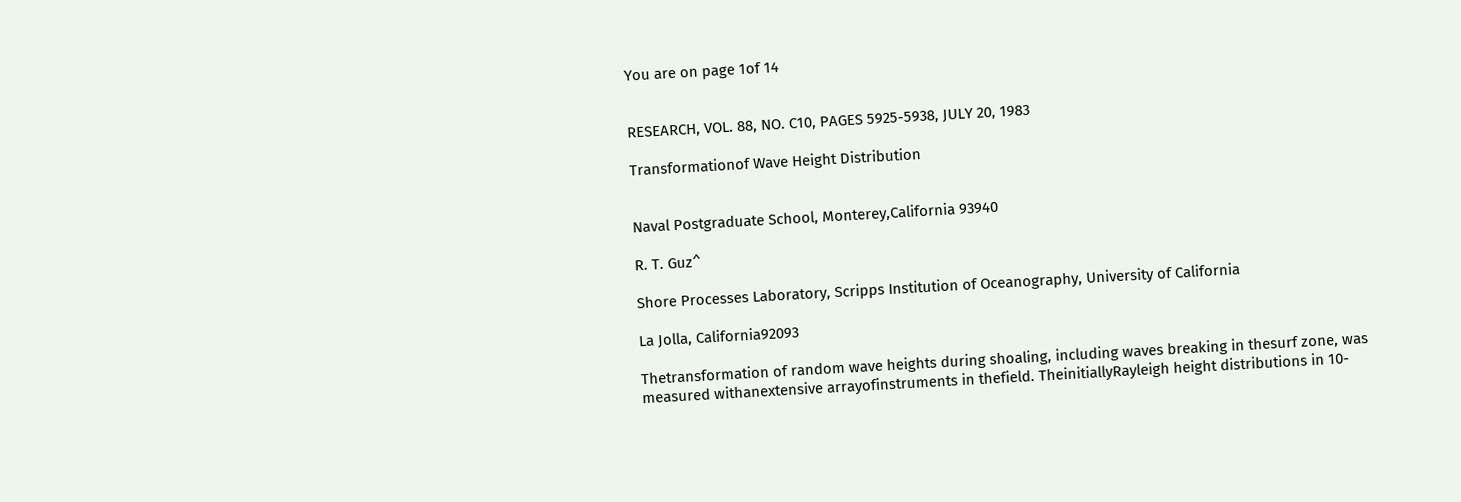You are on page 1of 14


RESEARCH, VOL. 88, NO. C10, PAGES 5925-5938, JULY 20, 1983

Transformationof Wave Height Distribution


Naval Postgraduate School, Monterey,California 93940

R. T. Guz^

Shore Processes Laboratory, Scripps Institution of Oceanography, University of California

La Jolla, California92093

Thetransformation of random wave heights during shoaling, including waves breaking in thesurf zone, was measured withanextensive arrayofinstruments in thefield. TheinitiallyRayleigh height distributions in 10-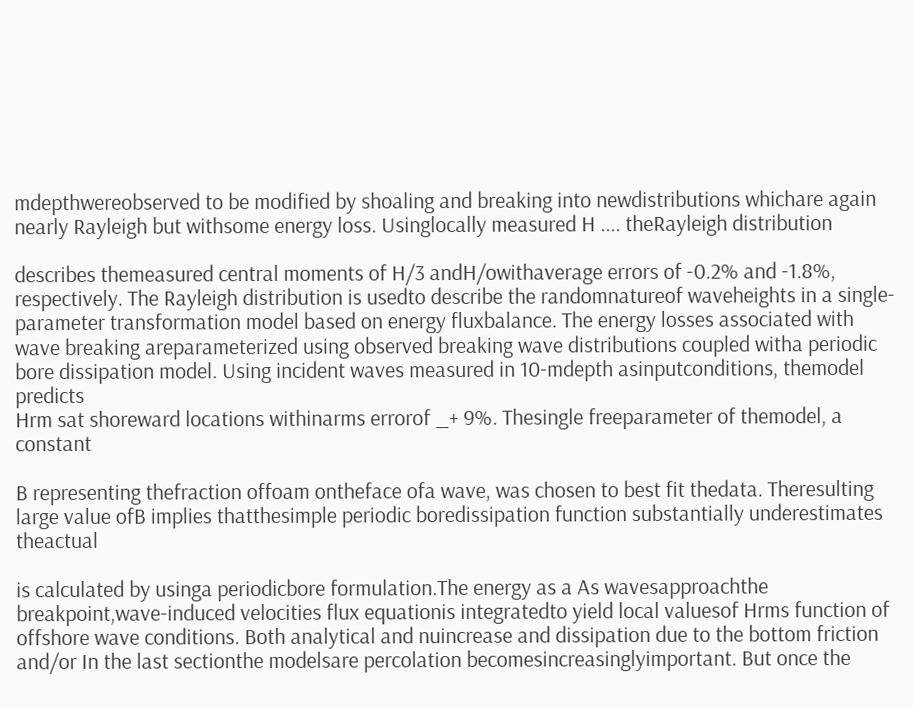mdepthwereobserved to be modified by shoaling and breaking into newdistributions whichare again nearly Rayleigh but withsome energy loss. Usinglocally measured H .... theRayleigh distribution

describes themeasured central moments of H/3 andH/owithaverage errors of -0.2% and -1.8%, respectively. The Rayleigh distribution is usedto describe the randomnatureof waveheights in a single-parameter transformation model based on energy fluxbalance. The energy losses associated with wave breaking areparameterized using observed breaking wave distributions coupled witha periodic bore dissipation model. Using incident waves measured in 10-mdepth asinputconditions, themodel predicts
Hrm sat shoreward locations withinarms errorof _+ 9%. Thesingle freeparameter of themodel, a constant

B representing thefraction offoam ontheface ofa wave, was chosen to best fit thedata. Theresulting large value ofB implies thatthesimple periodic boredissipation function substantially underestimates theactual

is calculated by usinga periodicbore formulation.The energy as a As wavesapproachthe breakpoint,wave-induced velocities flux equationis integratedto yield local valuesof Hrms function of offshore wave conditions. Both analytical and nuincrease and dissipation due to the bottom friction and/or In the last sectionthe modelsare percolation becomesincreasinglyimportant. But once the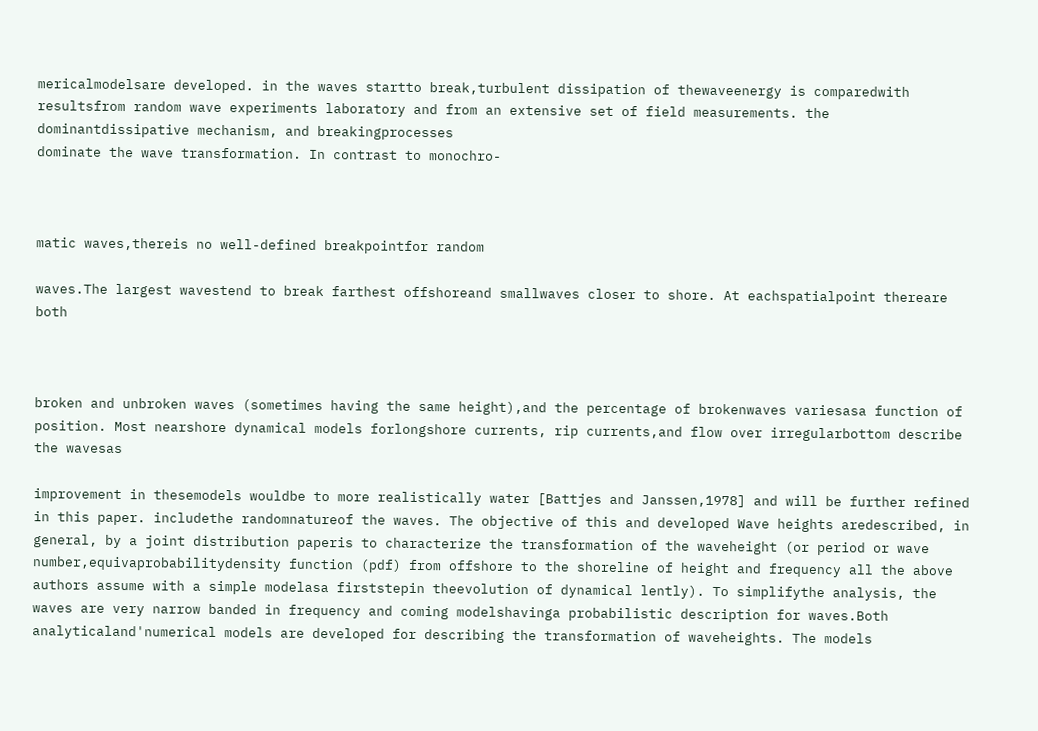mericalmodelsare developed. in the waves startto break,turbulent dissipation of thewaveenergy is comparedwith resultsfrom random wave experiments laboratory and from an extensive set of field measurements. the dominantdissipative mechanism, and breakingprocesses
dominate the wave transformation. In contrast to monochro-



matic waves,thereis no well-defined breakpointfor random

waves.The largest wavestend to break farthest offshoreand smallwaves closer to shore. At eachspatialpoint thereare both



broken and unbroken waves (sometimes having the same height),and the percentage of brokenwaves variesasa function of position. Most nearshore dynamical models forlongshore currents, rip currents,and flow over irregularbottom describe the wavesas

improvement in thesemodels wouldbe to more realistically water [Battjes and Janssen,1978] and will be further refined in this paper. includethe randomnatureof the waves. The objective of this and developed Wave heights aredescribed, in general, by a joint distribution paperis to characterize the transformation of the waveheight (or period or wave number,equivaprobabilitydensity function (pdf) from offshore to the shoreline of height and frequency all the above authors assume with a simple modelasa firststepin theevolution of dynamical lently). To simplifythe analysis, the waves are very narrow banded in frequency and coming modelshavinga probabilistic description for waves.Both analyticaland'numerical models are developed for describing the transformation of waveheights. The models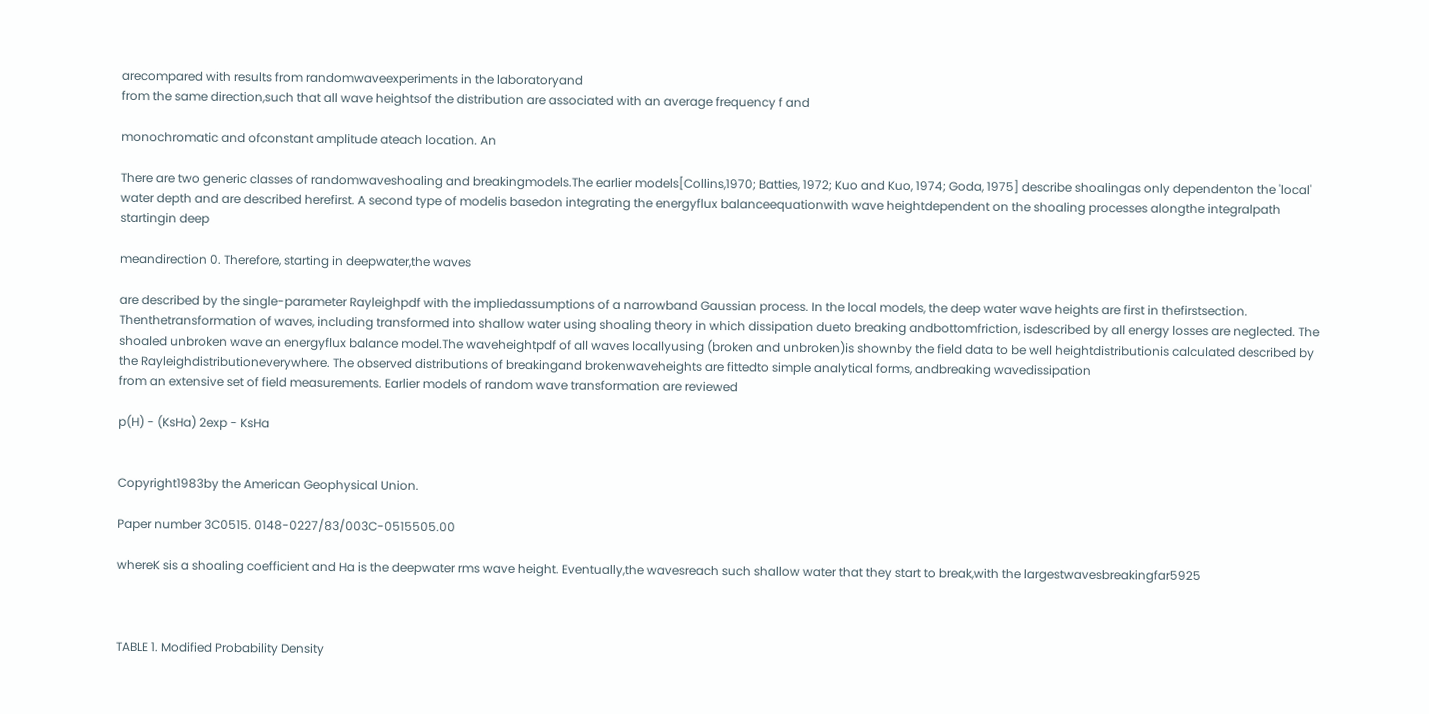arecompared with results from randomwaveexperiments in the laboratoryand
from the same direction,such that all wave heightsof the distribution are associated with an average frequency f and

monochromatic and ofconstant amplitude ateach location. An

There are two generic classes of randomwaveshoaling and breakingmodels.The earlier models[Collins,1970; Batties, 1972; Kuo and Kuo, 1974; Goda, 1975] describe shoalingas only dependenton the 'local' water depth and are described herefirst. A second type of modelis basedon integrating the energyflux balanceequationwith wave heightdependent on the shoaling processes alongthe integralpath startingin deep

meandirection 0. Therefore, starting in deepwater,the waves

are described by the single-parameter Rayleighpdf with the impliedassumptions of a narrowband Gaussian process. In the local models, the deep water wave heights are first in thefirstsection. Thenthetransformation of waves, including transformed into shallow water using shoaling theory in which dissipation dueto breaking andbottomfriction, isdescribed by all energy losses are neglected. The shoaled unbroken wave an energyflux balance model.The waveheightpdf of all waves locallyusing (broken and unbroken)is shownby the field data to be well heightdistributionis calculated described by the Rayleighdistributioneverywhere. The observed distributions of breakingand brokenwaveheights are fittedto simple analytical forms, andbreaking wavedissipation
from an extensive set of field measurements. Earlier models of random wave transformation are reviewed

p(H) - (KsHa) 2exp - KsHa


Copyright1983by the American Geophysical Union.

Paper number 3C0515. 0148-0227/83/003C-0515505.00

whereK sis a shoaling coefficient and Ha is the deepwater rms wave height. Eventually,the wavesreach such shallow water that they start to break,with the largestwavesbreakingfar5925



TABLE 1. Modified Probability Density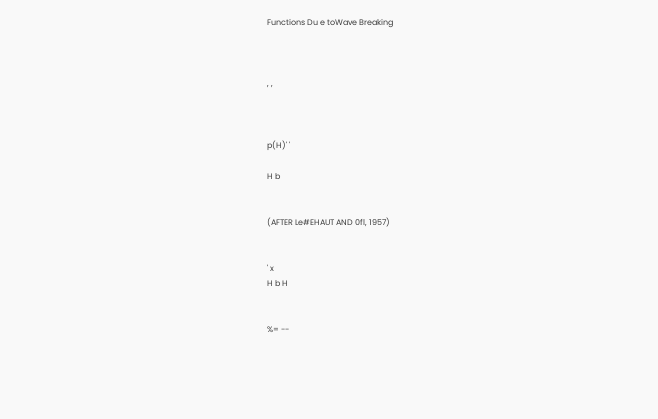Functions Du e toWave Breaking



, ,



p(H)' '

H b


(AFTER Le#EHAUT AND 0fl, 1957)


' x
H b H


%= --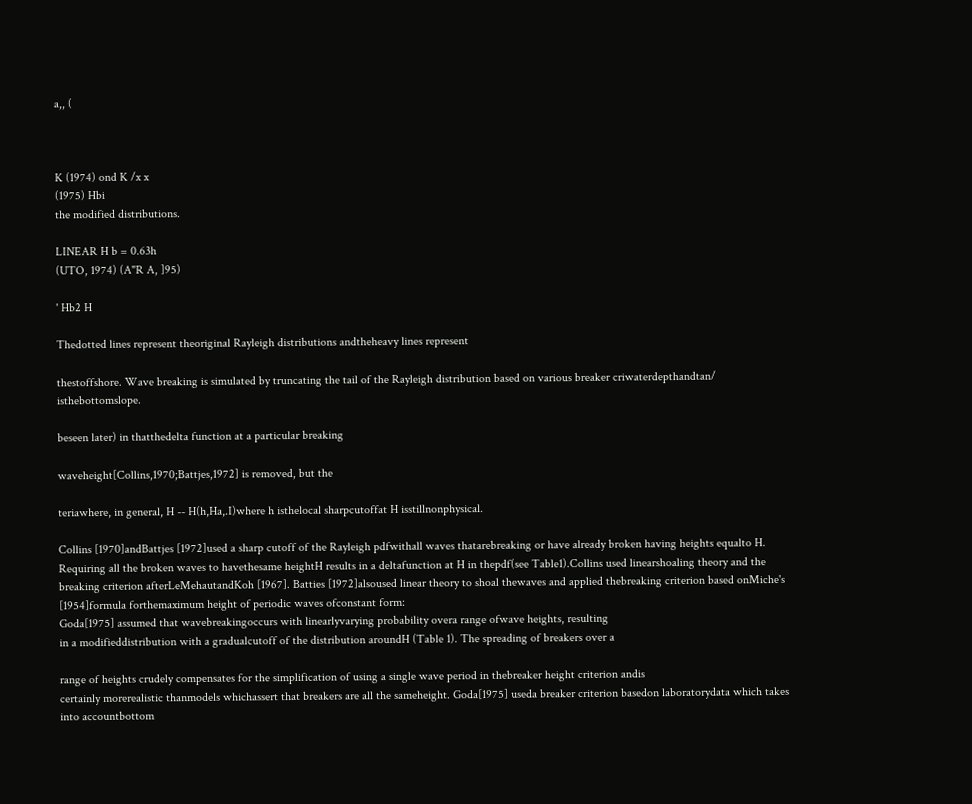a,, (



K (1974) ond K /x x
(1975) Hbi
the modified distributions.

LINEAR H b = 0.63h
(UTO, 1974) (A"R A, ]95)

' Hb2 H

Thedotted lines represent theoriginal Rayleigh distributions andtheheavy lines represent

thestoffshore. Wave breaking is simulated by truncating the tail of the Rayleigh distribution based on various breaker criwaterdepthandtan/ isthebottomslope.

beseen later) in thatthedelta function at a particular breaking

waveheight[Collins,1970;Battjes,1972] is removed, but the

teriawhere, in general, H -- H(h,Ha,.I)where h isthelocal sharpcutoffat H isstillnonphysical.

Collins [1970]andBattjes [1972]used a sharp cutoff of the Rayleigh pdfwithall waves thatarebreaking or have already broken having heights equalto H. Requiring all the broken waves to havethesame heightH results in a deltafunction at H in thepdf(see Table1).Collins used linearshoaling theory and the breaking criterion afterLeMehautandKoh [1967]. Batties [1972]alsoused linear theory to shoal thewaves and applied thebreaking criterion based onMiche's [1954]formula forthemaximum height of periodic waves ofconstant form:
Goda[1975] assumed that wavebreakingoccurs with linearlyvarying probability overa range ofwave heights, resulting
in a modifieddistribution with a gradualcutoff of the distribution aroundH (Table 1). The spreading of breakers over a

range of heights crudely compensates for the simplification of using a single wave period in thebreaker height criterion andis
certainly morerealistic thanmodels whichassert that breakers are all the sameheight. Goda[1975] useda breaker criterion basedon laboratorydata which takes into accountbottom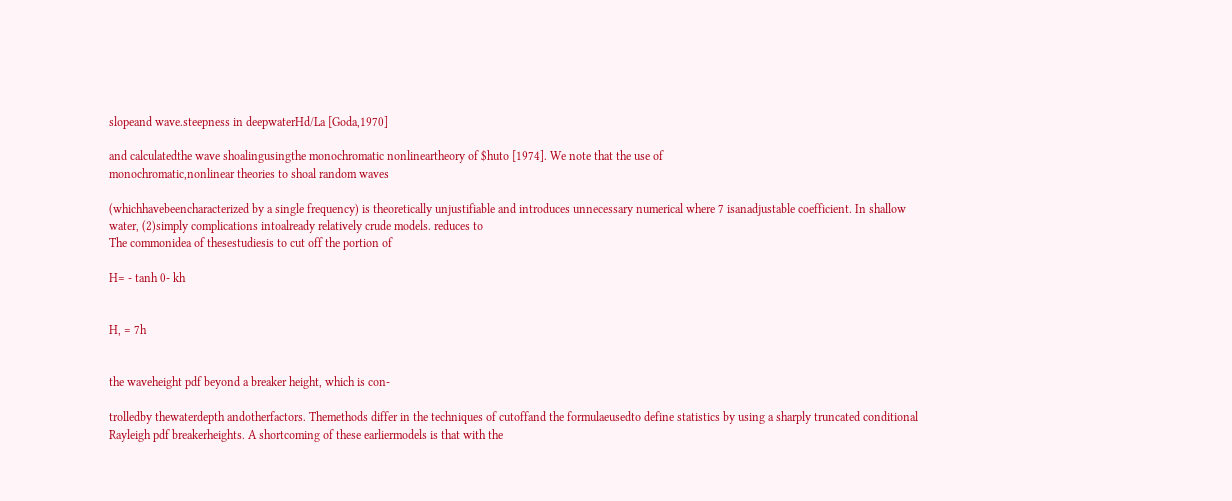slopeand wave.steepness in deepwaterHd/La [Goda,1970]

and calculatedthe wave shoalingusingthe monochromatic nonlineartheory of $huto [1974]. We note that the use of
monochromatic,nonlinear theories to shoal random waves

(whichhavebeencharacterized by a single frequency) is theoretically unjustifiable and introduces unnecessary numerical where 7 isanadjustable coefficient. In shallow water, (2)simply complications intoalready relatively crude models. reduces to
The commonidea of thesestudiesis to cut off the portion of

H= - tanh 0- kh


H, = 7h


the waveheight pdf beyond a breaker height, which is con-

trolledby thewaterdepth andotherfactors. Themethods differ in the techniques of cutoffand the formulaeusedto define statistics by using a sharply truncated conditional Rayleigh pdf breakerheights. A shortcoming of these earliermodels is that with the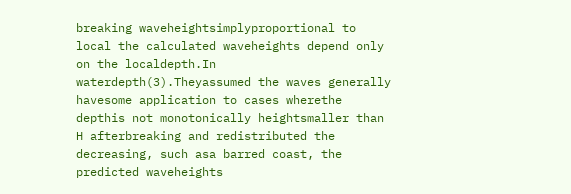breaking waveheightsimplyproportional to local the calculated waveheights depend only on the localdepth.In waterdepth(3).Theyassumed the waves generally havesome application to cases wherethe depthis not monotonically heightsmaller than H afterbreaking and redistributed the decreasing, such asa barred coast, the predicted waveheights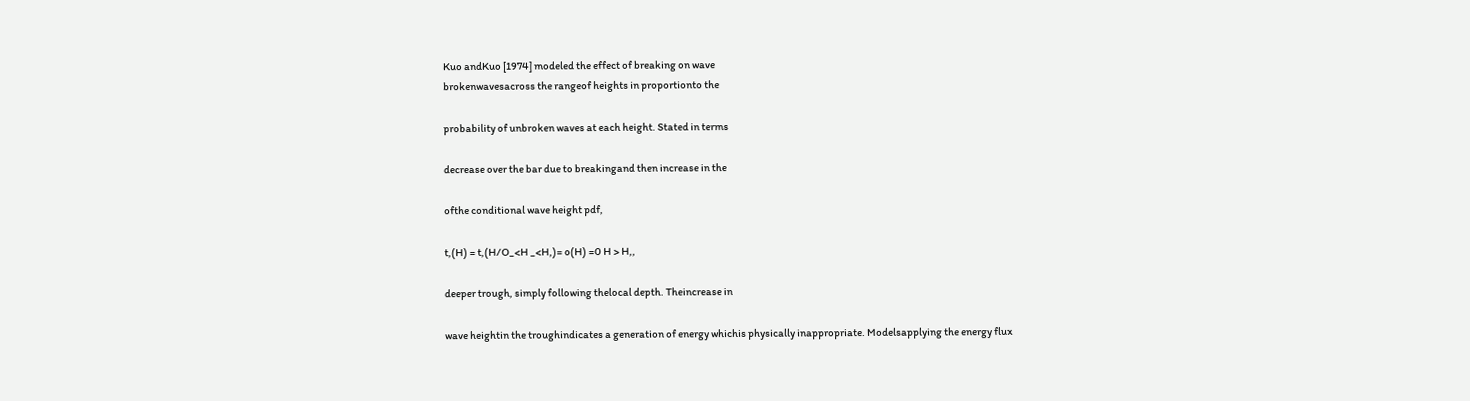Kuo andKuo [1974] modeled the effect of breaking on wave
brokenwavesacross the rangeof heights in proportionto the

probability of unbroken waves at each height. Stated in terms

decrease over the bar due to breakingand then increase in the

ofthe conditional wave height pdf,

t,(H) = t,(H/O_<H _<H,)= o(H) =0 H > H,,

deeper trough, simply following thelocal depth. Theincrease in

wave heightin the troughindicates a generation of energy whichis physically inappropriate. Modelsapplying the energy flux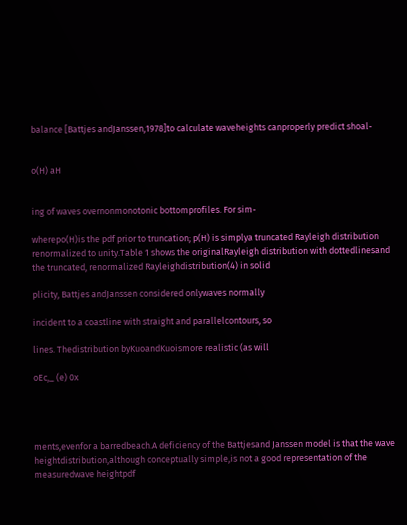balance [Battjes andJanssen,1978]to calculate waveheights canproperly predict shoal-


o(H) aH


ing of waves overnonmonotonic bottomprofiles. For sim-

wherepo(H)is the pdf prior to truncation; p(H) is simplya truncated Rayleigh distribution renormalized to unity.Table 1 shows the originalRayleigh distribution with dottedlinesand
the truncated, renormalized Rayleighdistribution(4) in solid

plicity, Battjes andJanssen considered onlywaves normally

incident to a coastline with straight and parallelcontours, so

lines. Thedistribution byKuoandKuoismore realistic (as will

oEc,_ (e) 0x




ments,evenfor a barredbeach.A deficiency of the Battjesand Janssen model is that the wave heightdistribution,although conceptually simple,is not a good representation of the measuredwave heightpdf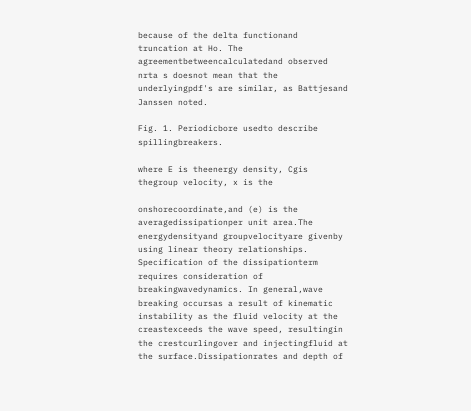because of the delta functionand truncation at Ho. The agreementbetweencalculatedand observed nrta s doesnot mean that the underlyingpdf's are similar, as Battjesand Janssen noted.

Fig. 1. Periodicbore usedto describe spillingbreakers.

where E is theenergy density, Cgis thegroup velocity, x is the

onshorecoordinate,and (e) is the averagedissipationper unit area.The energydensityand groupvelocityare givenby using linear theory relationships. Specification of the dissipationterm requires consideration of breakingwavedynamics. In general,wave breaking occursas a result of kinematic instability as the fluid velocity at the creastexceeds the wave speed, resultingin the crestcurlingover and injectingfluid at the surface.Dissipationrates and depth of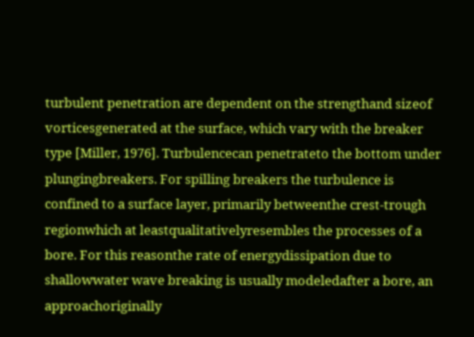turbulent penetration are dependent on the strengthand sizeof vorticesgenerated at the surface, which vary with the breaker type [Miller, 1976]. Turbulencecan penetrateto the bottom under plungingbreakers. For spilling breakers the turbulence is confined to a surface layer, primarily betweenthe crest-trough regionwhich at leastqualitativelyresembles the processes of a bore. For this reasonthe rate of energydissipation due to shallowwater wave breaking is usually modeledafter a bore, an approachoriginally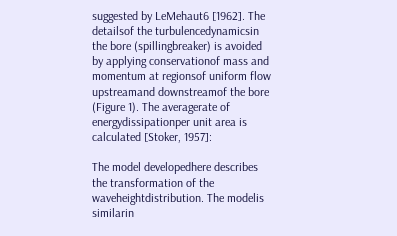suggested by LeMehaut6 [1962]. The detailsof the turbulencedynamicsin the bore (spillingbreaker) is avoided by applying conservationof mass and momentum at regionsof uniform flow upstreamand downstreamof the bore (Figure 1). The averagerate of energydissipationper unit area is calculated [Stoker, 1957]:

The model developedhere describes the transformation of the waveheightdistribution. The modelis similarin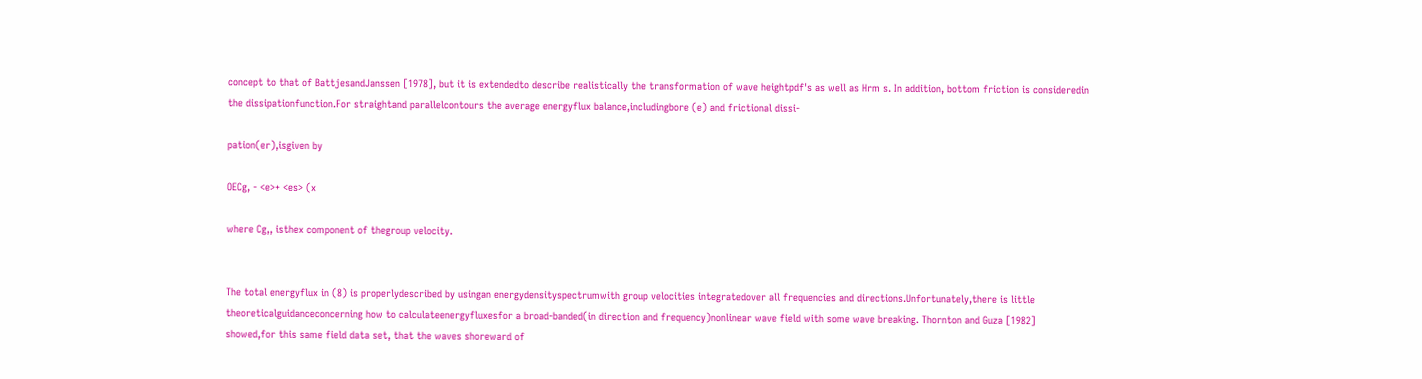concept to that of BattjesandJanssen [1978], but it is extendedto describe realistically the transformation of wave heightpdf's as well as Hrm s. In addition, bottom friction is consideredin the dissipationfunction.For straightand parallelcontours the average energyflux balance,includingbore (e) and frictional dissi-

pation(er),isgiven by

OECg, - <e>+ <es> (x

where Cg,, isthex component of thegroup velocity.


The total energyflux in (8) is properlydescribed by usingan energydensityspectrumwith group velocities integratedover all frequencies and directions.Unfortunately,there is little theoreticalguidanceconcerning how to calculateenergyfluxesfor a broad-banded(in direction and frequency)nonlinear wave field with some wave breaking. Thornton and Guza [1982]
showed,for this same field data set, that the waves shoreward of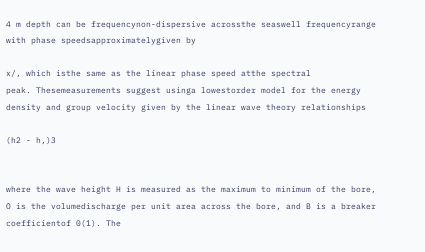4 m depth can be frequencynon-dispersive acrossthe seaswell frequencyrange with phase speedsapproximatelygiven by

x/, which isthe same as the linear phase speed atthe spectral
peak. Thesemeasurements suggest usinga lowestorder model for the energy density and group velocity given by the linear wave theory relationships

(h2 - h,)3


where the wave height H is measured as the maximum to minimum of the bore, O is the volumedischarge per unit area across the bore, and B is a breaker coefficientof 0(1). The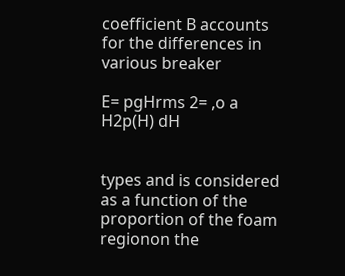coefficient B accounts for the differences in various breaker

E= pgHrms 2= ,o a H2p(H) dH


types and is considered as a function of the proportion of the foam regionon the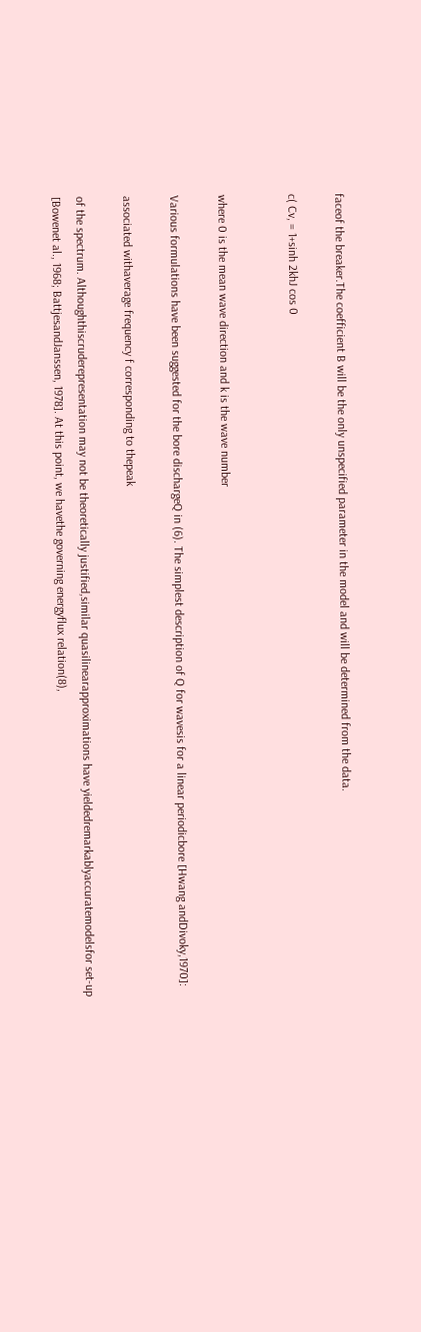faceof the breaker.The coefficient B will be the only unspecified parameter in the model and will be determined from the data.

c( Cv, = 1+sinh 2khJ cos 0


where 0 is the mean wave direction and k is the wave number

Various formulations have been suggested for the bore dischargeQ in (6). The simplest description of Q for wavesis for a linear periodicbore [Hwang andDivoky,1970]:

associated withaverage frequency f corresponding to thepeak

of the spectrum. Althoughthiscruderepresentation may not be theoretically justified,similar quasilinearapproximations have yieldedremarkablyaccuratemodelsfor set-up [Bowenet al., 1968; BattjesandJanssen, 1978]. At this point, we havethe governing energyflux relation(8),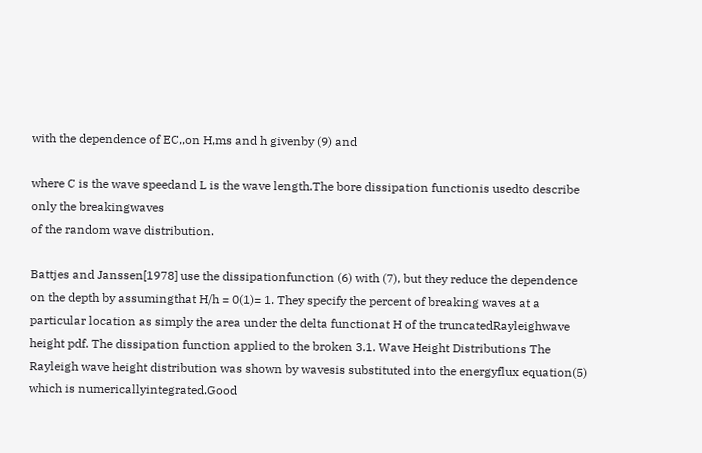with the dependence of EC,,on H,ms and h givenby (9) and

where C is the wave speedand L is the wave length.The bore dissipation functionis usedto describe only the breakingwaves
of the random wave distribution.

Battjes and Janssen[1978] use the dissipationfunction (6) with (7), but they reduce the dependence on the depth by assumingthat H/h = 0(1)= 1. They specify the percent of breaking waves at a particular location as simply the area under the delta functionat H of the truncatedRayleighwave height pdf. The dissipation function applied to the broken 3.1. Wave Height Distributions The Rayleigh wave height distribution was shown by wavesis substituted into the energyflux equation(5) which is numericallyintegrated.Good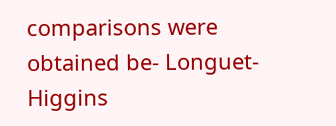comparisons were obtained be- Longuet-Higgins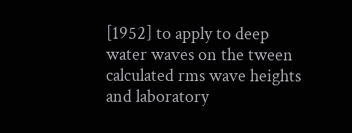[1952] to apply to deep water waves on the tween calculated rms wave heights and laboratory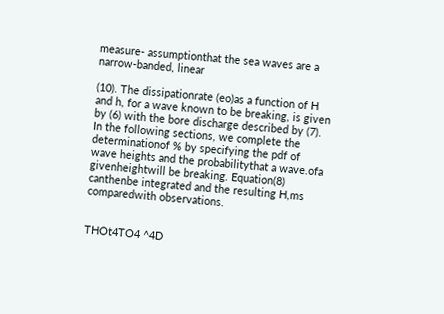measure- assumptionthat the sea waves are a narrow-banded, linear

(10). The dissipationrate (eo)as a function of H and h, for a wave known to be breaking, is given by (6) with the bore discharge described by (7). In the following sections, we complete the determinationof % by specifying the pdf of wave heights and the probabilitythat a wave.ofa givenheightwill be breaking. Equation(8) canthenbe integrated and the resulting H,ms comparedwith observations.


THOt4TO4 ^4D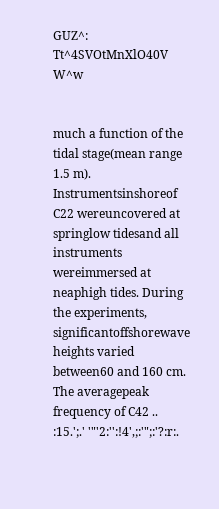GUZ^: Tt^4SVOtMnXlO40V W^w


much a function of the tidal stage(mean range 1.5 m). Instrumentsinshoreof C22 wereuncovered at springlow tidesand all instruments wereimmersed at neaphigh tides. During the experiments, significantoffshorewave heights varied between60 and 160 cm. The averagepeak frequency of C42 .. :15.';.' '"'2:'':!4',;:'";:'?:r:.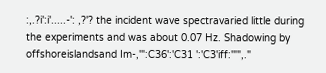:,.?i':i'.....-': ,?'? the incident wave spectravaried little during the experiments and was about 0.07 Hz. Shadowing by offshoreislandsand Im-,'":C36':'C31 ':'C3'iff:'"",."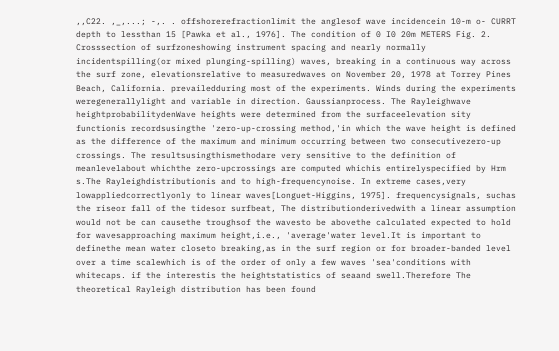,,C22. ,_,...; -,. . offshorerefractionlimit the anglesof wave incidencein 10-m o- CURRT depth to lessthan 15 [Pawka et al., 1976]. The condition of 0 I0 20m METERS Fig. 2. Crosssection of surfzoneshowing instrument spacing and nearly normally incidentspilling(or mixed plunging-spilling) waves, breaking in a continuous way across the surf zone, elevationsrelative to measuredwaves on November 20, 1978 at Torrey Pines Beach, California. prevailedduring most of the experiments. Winds during the experiments weregenerallylight and variable in direction. Gaussianprocess. The Rayleighwave heightprobabilitydenWave heights were determined from the surfaceelevation sity functionis recordsusingthe 'zero-up-crossing method,'in which the wave height is defined as the difference of the maximum and minimum occurring between two consecutivezero-up crossings. The resultsusingthismethodare very sensitive to the definition of meanlevelabout whichthe zero-upcrossings are computed whichis entirelyspecified by Hrm s.The Rayleighdistributionis and to high-frequencynoise. In extreme cases,very lowappliedcorrectlyonly to linear waves[Longuet-Higgins, 1975]. frequencysignals, suchas the riseor fall of the tidesor surfbeat, The distributionderivedwith a linear assumption would not be can causethe troughsof the wavesto be abovethe calculated expected to hold for wavesapproaching maximum height,i.e., 'average'water level.It is important to definethe mean water closeto breaking,as in the surf region or for broader-banded level over a time scalewhich is of the order of only a few waves 'sea'conditions with whitecaps. if the interestis the heightstatistics of seaand swell.Therefore The theoretical Rayleigh distribution has been found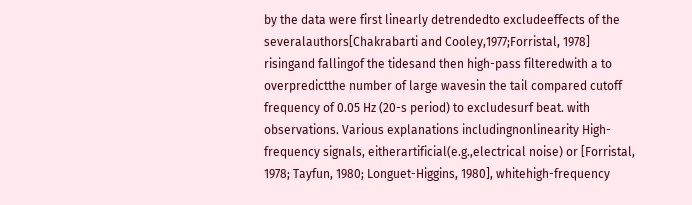by the data were first linearly detrendedto excludeeffects of the severalauthors[Chakrabarti and Cooley,1977;Forristal, 1978] risingand fallingof the tidesand then high-pass filteredwith a to overpredictthe number of large wavesin the tail compared cutoff frequency of 0.05 Hz (20-s period) to excludesurf beat. with observations. Various explanations includingnonlinearity High-frequency signals, eitherartificial(e.g.,electrical noise) or [Forristal, 1978; Tayfun, 1980; Longuet-Higgins, 1980], whitehigh-frequency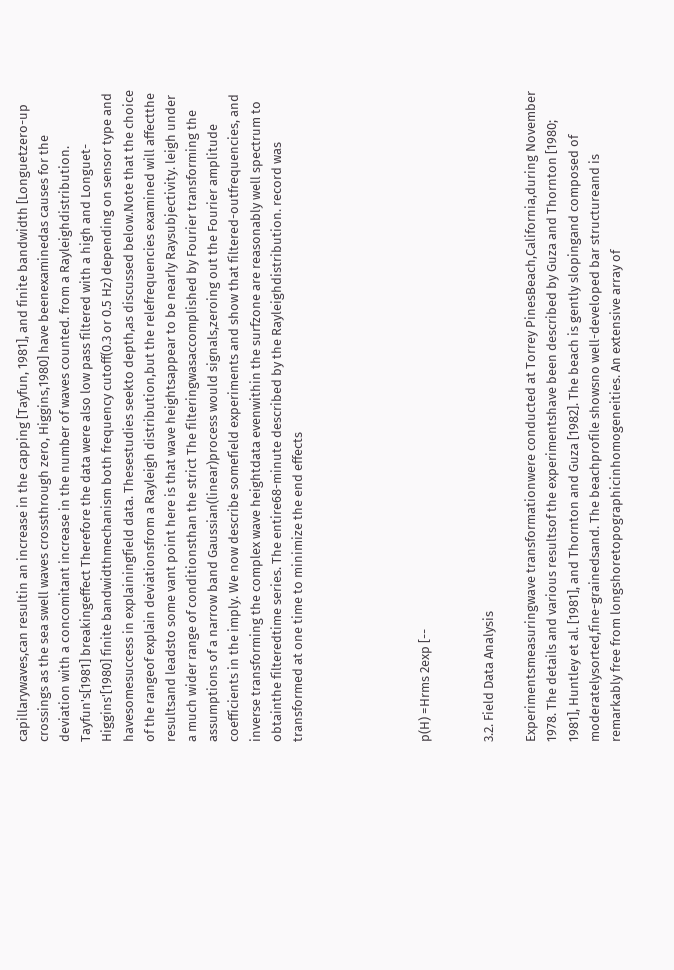capillarywaves,can resultin an increase in the capping [Tayfun, 1981], and finite bandwidth [Longuetzero-up crossings as the sea swell waves crossthrough zero, Higgins,1980] have beenexaminedas causes for the deviation with a concomitant increase in the number of waves counted. from a Rayleighdistribution. Tayfun's[1981] breakingeffect Therefore the data were also low pass filtered with a high and Longuet-Higgins'[1980] finite bandwidthmechanism both frequency cutoff(0.3 or 0.5 Hz) depending on sensor type and havesomesuccess in explainingfield data. Thesestudies seekto depth,as discussed below.Note that the choice of the rangeof explain deviationsfrom a Rayleigh distribution,but the relefrequencies examined will affectthe resultsand leadsto some vant point here is that wave heightsappear to be nearly Raysubjectivity. leigh under a much wider range of conditionsthan the strict The filteringwasaccomplished by Fourier transforming the assumptions of a narrow band Gaussian(linear)process would signals,zeroing out the Fourier amplitude coefficients in the imply. We now describe somefield experiments and show that filtered-outfrequencies, and inverse transforming the complex wave heightdata evenwithin the surfzone are reasonably well spectrum to obtainthe filteredtime series. The entire68-minute described by the Rayleighdistribution. record was transformed at one time to minimize the end effects





p(H) =Hrms 2exp [--


3.2. Field Data Analysis

Experimentsmeasuringwave transformationwere conducted at Torrey PinesBeach,California,during November 1978. The details and various resultsof the experimentshave been described by Guza and Thornton [1980; 1981], Huntley et al. [1981], and Thornton and Guza [1982]. The beach is gently slopingand composed of moderatelysorted,fine-grainedsand. The beachprofile showsno well-developed bar structureand is remarkably free from longshoretopographicinhomogeneities. An extensive array of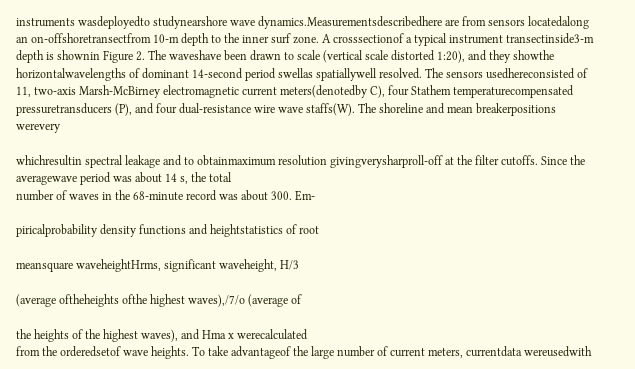instruments wasdeployedto studynearshore wave dynamics.Measurementsdescribedhere are from sensors locatedalong an on-offshoretransectfrom 10-m depth to the inner surf zone. A crosssectionof a typical instrument transectinside3-m depth is shownin Figure 2. The waveshave been drawn to scale (vertical scale distorted 1:20), and they showthe horizontalwavelengths of dominant 14-second period swellas spatiallywell resolved. The sensors usedhereconsisted of 11, two-axis Marsh-McBirney electromagnetic current meters(denotedby C), four Stathem temperaturecompensated pressuretransducers (P), and four dual-resistance wire wave staffs(W). The shoreline and mean breakerpositions werevery

whichresultin spectral leakage and to obtainmaximum resolution givingverysharproll-off at the filter cutoffs. Since the averagewave period was about 14 s, the total
number of waves in the 68-minute record was about 300. Em-

piricalprobability density functions and heightstatistics of root

meansquare waveheightHrms, significant waveheight, H/3

(average oftheheights ofthe highest waves),/7/o (average of

the heights of the highest waves), and Hma x werecalculated
from the orderedsetof wave heights. To take advantageof the large number of current meters, currentdata wereusedwith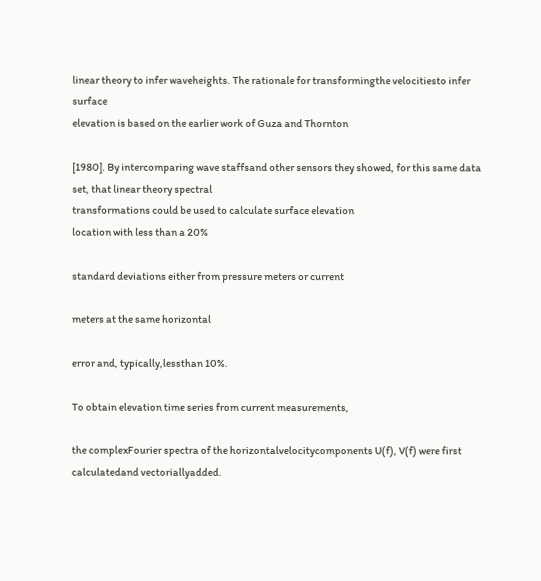linear theory to infer waveheights. The rationale for transformingthe velocitiesto infer surface
elevation is based on the earlier work of Guza and Thornton

[1980]. By intercomparing wave staffsand other sensors they showed, for this same data set, that linear theory spectral
transformations could be used to calculate surface elevation
location with less than a 20%

standard deviations either from pressure meters or current

meters at the same horizontal

error and, typically,lessthan 10%.

To obtain elevation time series from current measurements,

the complexFourier spectra of the horizontalvelocitycomponents U(f), V(f) were first calculatedand vectoriallyadded.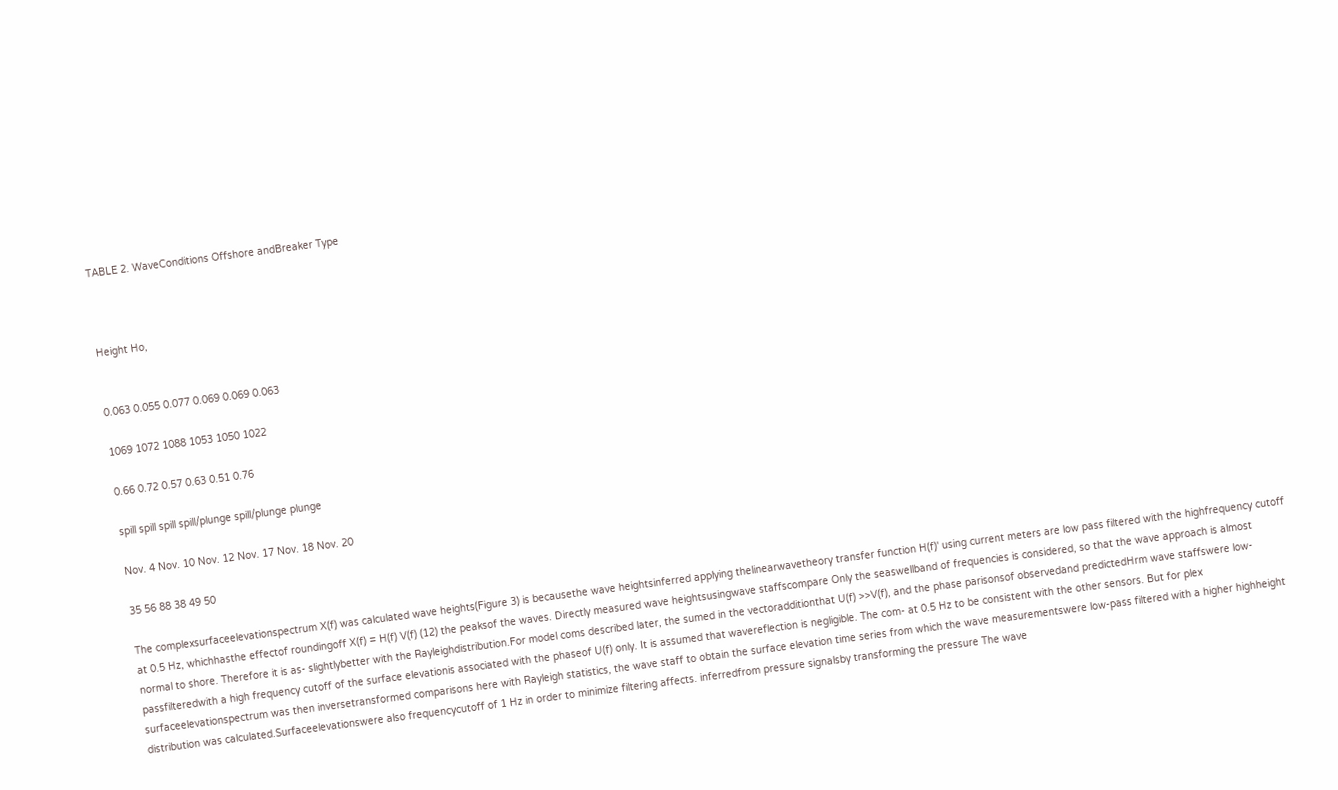TABLE 2. WaveConditions Offshore andBreaker Type



Height Ho,


0.063 0.055 0.077 0.069 0.069 0.063

1069 1072 1088 1053 1050 1022

0.66 0.72 0.57 0.63 0.51 0.76

spill spill spill spill/plunge spill/plunge plunge

Nov. 4 Nov. 10 Nov. 12 Nov. 17 Nov. 18 Nov. 20

35 56 88 38 49 50

The complexsurfaceelevationspectrum X(f) was calculated wave heights(Figure 3) is becausethe wave heightsinferred applying thelinearwavetheory transfer function H(f)' using current meters are low pass filtered with the highfrequency cutoff at 0.5 Hz, whichhasthe effectof roundingoff X(f) = H(f) V(f) (12) the peaksof the waves. Directly measured wave heightsusingwave staffscompare Only the seaswellband of frequencies is considered, so that the wave approach is almost normal to shore. Therefore it is as- slightlybetter with the Rayleighdistribution.For model coms described later, the sumed in the vectoradditionthat U(f) >>V(f), and the phase parisonsof observedand predictedHrm wave staffswere low-passfilteredwith a high frequency cutoff of the surface elevationis associated with the phaseof U(f) only. It is assumed that wavereflection is negligible. The com- at 0.5 Hz to be consistent with the other sensors. But for plex surfaceelevationspectrum was then inversetransformed comparisons here with Rayleigh statistics, the wave staff to obtain the surface elevation time series from which the wave measurementswere low-pass filtered with a higher highheight distribution was calculated.Surfaceelevationswere also frequencycutoff of 1 Hz in order to minimize filtering affects. inferredfrom pressure signalsby transforming the pressure The wave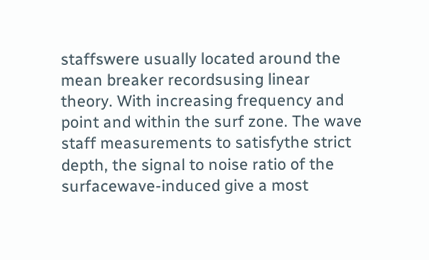staffswere usually located around the mean breaker recordsusing linear theory. With increasing frequency and point and within the surf zone. The wave staff measurements to satisfythe strict depth, the signal to noise ratio of the surfacewave-induced give a most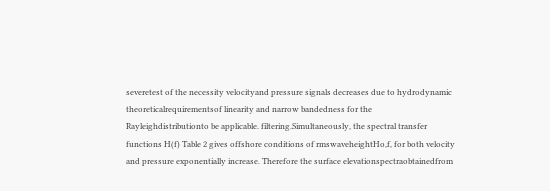severetest of the necessity velocityand pressure signals decreases due to hydrodynamic theoreticalrequirementsof linearity and narrow bandedness for the Rayleighdistributionto be applicable. filtering.Simultaneously, the spectral transfer functions H(f) Table 2 gives offshore conditions of rmswaveheightHo,f, for both velocity and pressure exponentially increase. Therefore the surface elevationspectraobtainedfrom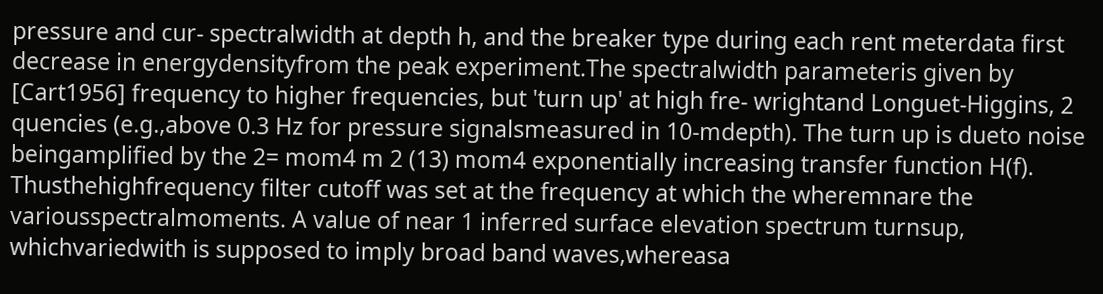pressure and cur- spectralwidth at depth h, and the breaker type during each rent meterdata first decrease in energydensityfrom the peak experiment.The spectralwidth parameteris given by [Cart1956] frequency to higher frequencies, but 'turn up' at high fre- wrightand Longuet-Higgins, 2 quencies (e.g.,above 0.3 Hz for pressure signalsmeasured in 10-mdepth). The turn up is dueto noise beingamplified by the 2= mom4 m 2 (13) mom4 exponentially increasing transfer function H(f). Thusthehighfrequency filter cutoff was set at the frequency at which the wheremnare the variousspectralmoments. A value of near 1 inferred surface elevation spectrum turnsup, whichvariedwith is supposed to imply broad band waves,whereasa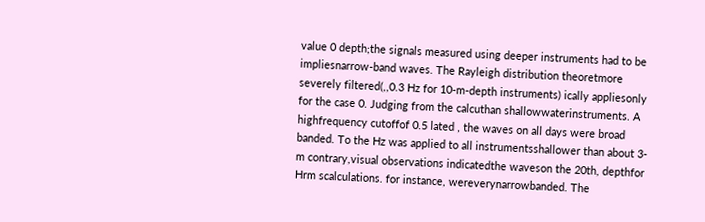value 0 depth;the signals measured using deeper instruments had to be impliesnarrow-band waves. The Rayleigh distribution theoretmore severely filtered(,,0.3 Hz for 10-m-depth instruments) ically appliesonly for the case 0. Judging from the calcuthan shallowwaterinstruments. A highfrequency cutoffof 0.5 lated , the waves on all days were broad banded. To the Hz was applied to all instrumentsshallower than about 3-m contrary,visual observations indicatedthe waveson the 20th, depthfor Hrm scalculations. for instance, wereverynarrowbanded. The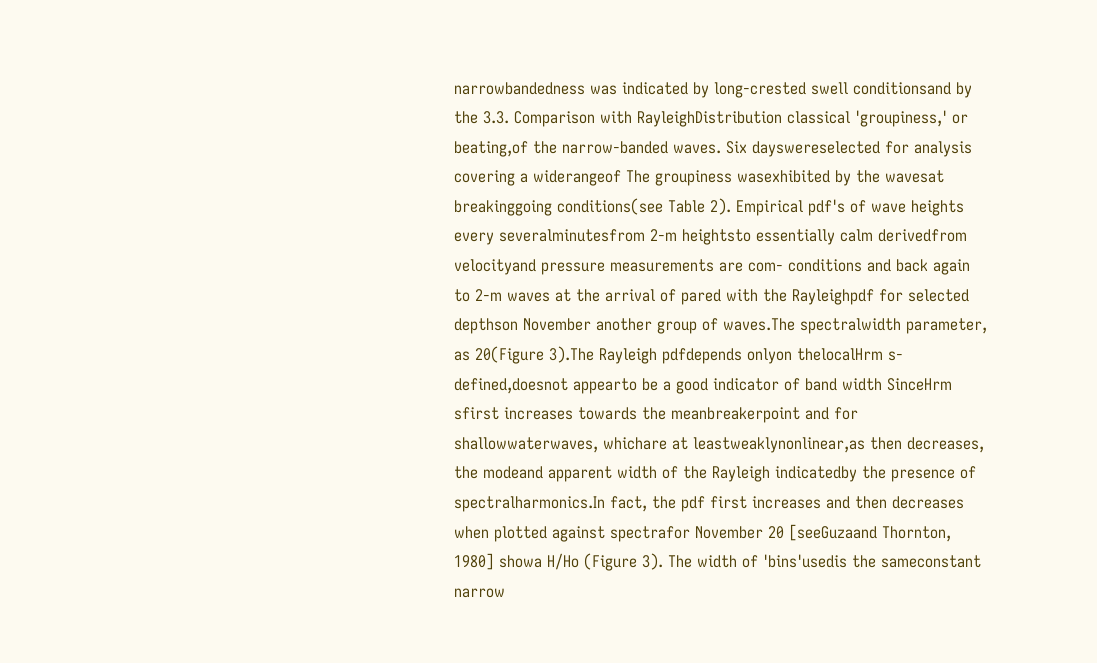narrowbandedness was indicated by long-crested swell conditionsand by the 3.3. Comparison with RayleighDistribution classical 'groupiness,' or beating,of the narrow-banded waves. Six dayswereselected for analysis covering a widerangeof The groupiness wasexhibited by the wavesat breakinggoing conditions(see Table 2). Empirical pdf's of wave heights every severalminutesfrom 2-m heightsto essentially calm derivedfrom velocityand pressure measurements are com- conditions and back again to 2-m waves at the arrival of pared with the Rayleighpdf for selected depthson November another group of waves.The spectralwidth parameter, as 20(Figure 3).The Rayleigh pdfdepends onlyon thelocalHrm s- defined,doesnot appearto be a good indicator of band width SinceHrm sfirst increases towards the meanbreakerpoint and for shallowwaterwaves, whichare at leastweaklynonlinear,as then decreases, the modeand apparent width of the Rayleigh indicatedby the presence of spectralharmonics.In fact, the pdf first increases and then decreases when plotted against spectrafor November 20 [seeGuzaand Thornton, 1980] showa H/Ho (Figure 3). The width of 'bins'usedis the sameconstant narrow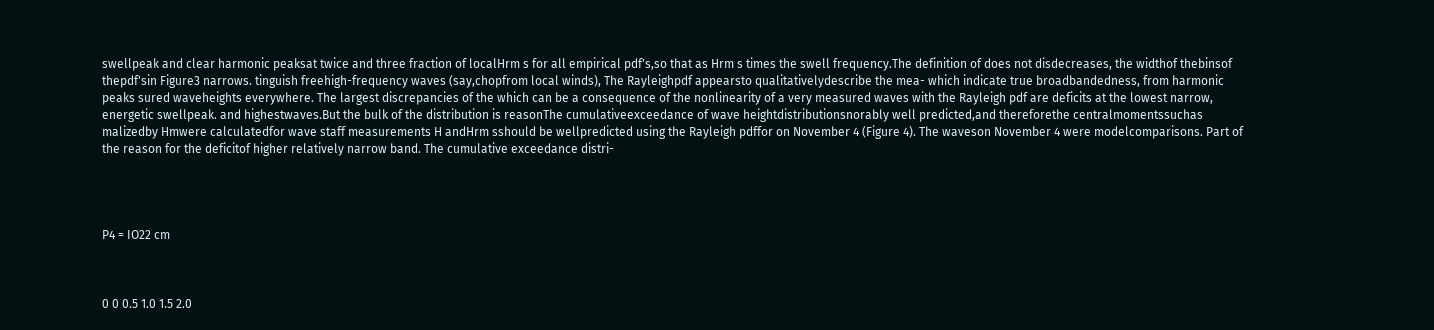swellpeak and clear harmonic peaksat twice and three fraction of localHrm s for all empirical pdf's,so that as Hrm s times the swell frequency.The definition of does not disdecreases, the widthof thebinsof thepdf'sin Figure3 narrows. tinguish freehigh-frequency waves (say,chopfrom local winds), The Rayleighpdf appearsto qualitativelydescribe the mea- which indicate true broadbandedness, from harmonic peaks sured waveheights everywhere. The largest discrepancies of the which can be a consequence of the nonlinearity of a very measured waves with the Rayleigh pdf are deficits at the lowest narrow, energetic swellpeak. and highestwaves.But the bulk of the distribution is reasonThe cumulativeexceedance of wave heightdistributionsnorably well predicted,and thereforethe centralmomentssuchas malizedby Hmwere calculatedfor wave staff measurements H andHrm sshould be wellpredicted using the Rayleigh pdffor on November 4 (Figure 4). The waveson November 4 were modelcomparisons. Part of the reason for the deficitof higher relatively narrow band. The cumulative exceedance distri-




P4 = IO22 cm



0 0 0.5 1.0 1.5 2.0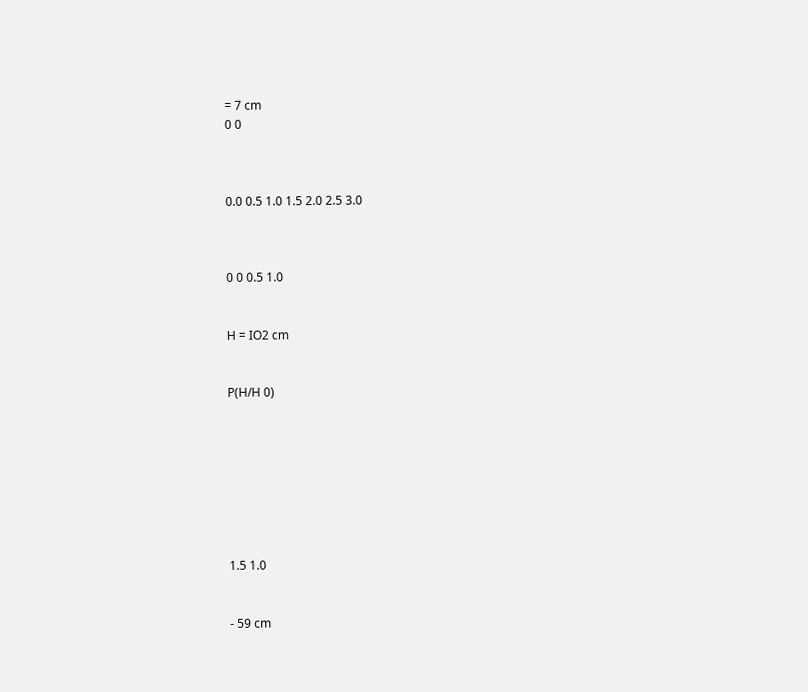= 7 cm
0 0



0.0 0.5 1.0 1.5 2.0 2.5 3.0



0 0 0.5 1.0


H = IO2 cm


P(H/H 0)








1.5 1.0


- 59 cm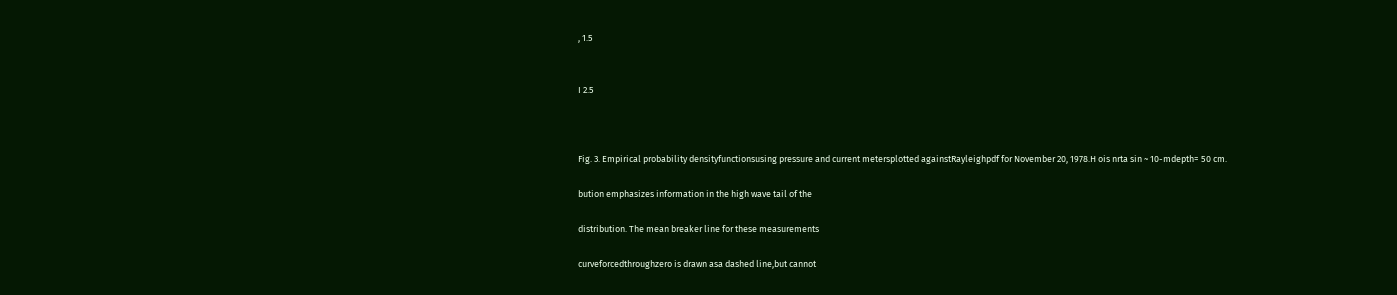, 1.5


I 2.5



Fig. 3. Empirical probability densityfunctionsusing pressure and current metersplotted againstRayleighpdf for November 20, 1978.H ois nrta sin ~ 10-mdepth= 50 cm.

bution emphasizes information in the high wave tail of the

distribution. The mean breaker line for these measurements

curveforcedthroughzero is drawn asa dashed line,but cannot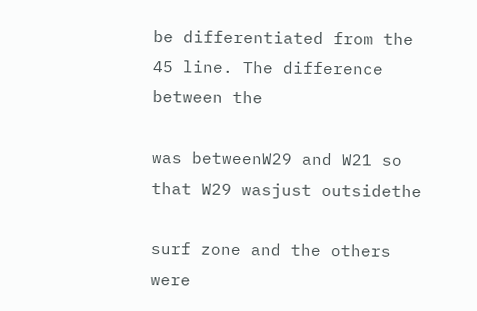be differentiated from the 45 line. The difference between the

was betweenW29 and W21 so that W29 wasjust outsidethe

surf zone and the others were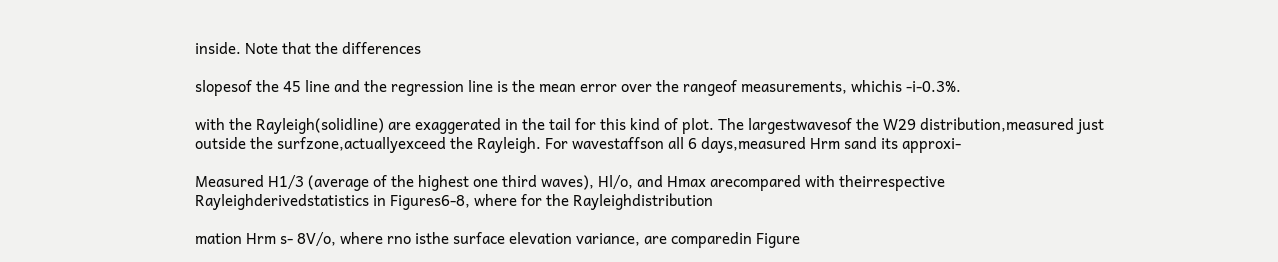inside. Note that the differences

slopesof the 45 line and the regression line is the mean error over the rangeof measurements, whichis -i-0.3%.

with the Rayleigh(solidline) are exaggerated in the tail for this kind of plot. The largestwavesof the W29 distribution,measured just outside the surfzone,actuallyexceed the Rayleigh. For wavestaffson all 6 days,measured Hrm sand its approxi-

Measured H1/3 (average of the highest one third waves), Hl/o, and Hmax arecompared with theirrespective Rayleighderivedstatistics in Figures6-8, where for the Rayleighdistribution

mation Hrm s- 8V/o, where rno isthe surface elevation variance, are comparedin Figure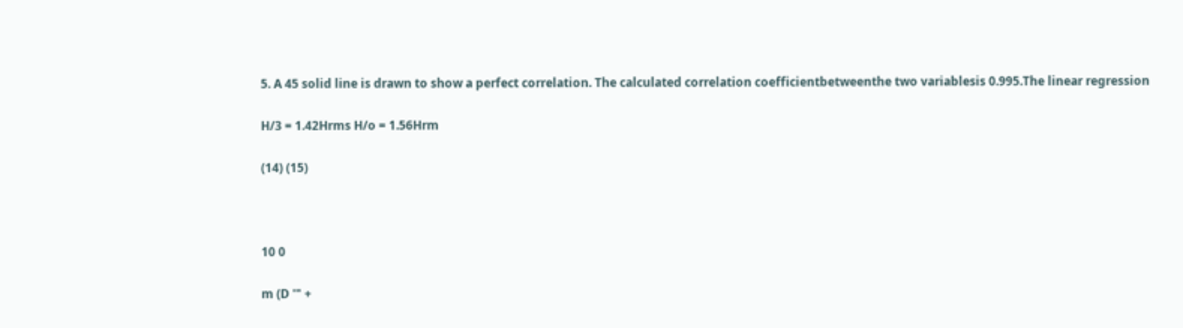5. A 45 solid line is drawn to show a perfect correlation. The calculated correlation coefficientbetweenthe two variablesis 0.995.The linear regression

H/3 = 1.42Hrms H/o = 1.56Hrm

(14) (15)



10 0

m (D '" +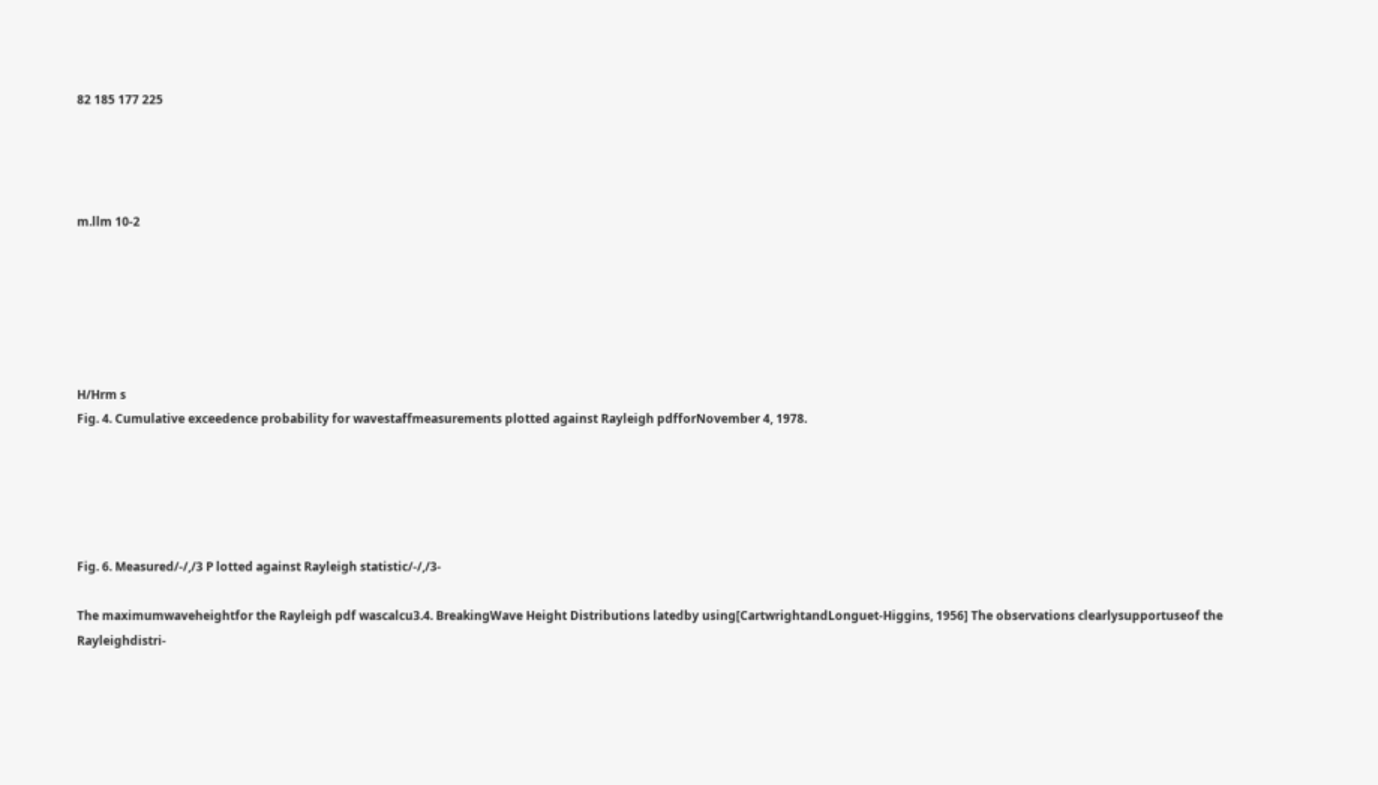82 185 177 225




m.llm 10-2






H/Hrm s
Fig. 4. Cumulative exceedence probability for wavestaffmeasurements plotted against Rayleigh pdfforNovember 4, 1978.





Fig. 6. Measured/-/,/3 P lotted against Rayleigh statistic/-/,/3-

The maximumwaveheightfor the Rayleigh pdf wascalcu3.4. BreakingWave Height Distributions latedby using[CartwrightandLonguet-Higgins, 1956] The observations clearlysupportuseof the Rayleighdistri-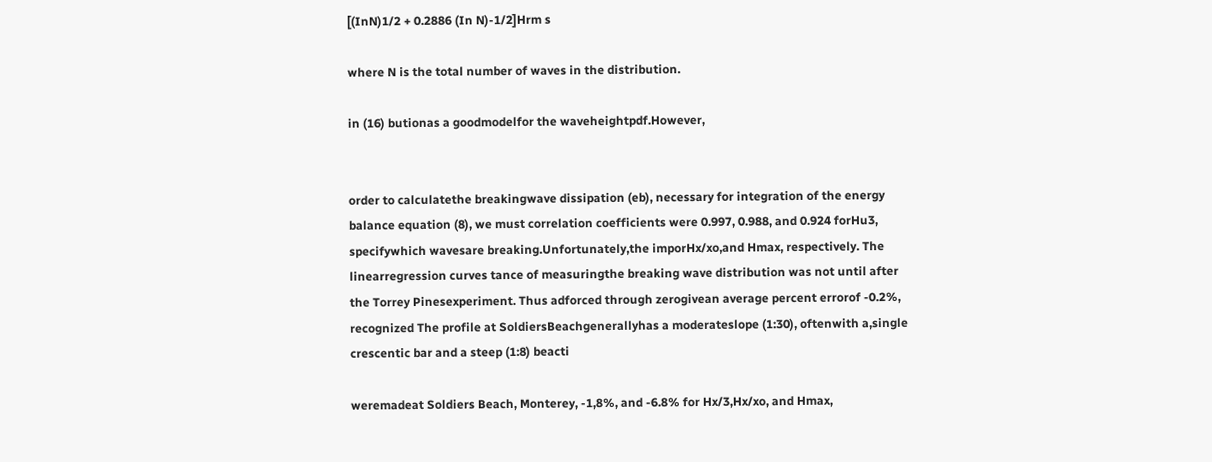[(InN)1/2 + 0.2886 (In N)-1/2]Hrm s

where N is the total number of waves in the distribution.

in (16) butionas a goodmodelfor the waveheightpdf.However,


order to calculatethe breakingwave dissipation (eb), necessary for integration of the energy balance equation (8), we must correlation coefficients were 0.997, 0.988, and 0.924 forHu3, specifywhich wavesare breaking.Unfortunately,the imporHx/xo,and Hmax, respectively. The linearregression curves tance of measuringthe breaking wave distribution was not until after the Torrey Pinesexperiment. Thus adforced through zerogivean average percent errorof -0.2%, recognized The profile at SoldiersBeachgenerallyhas a moderateslope (1:30), oftenwith a,single crescentic bar and a steep (1:8) beacti

weremadeat Soldiers Beach, Monterey, -1,8%, and -6.8% for Hx/3,Hx/xo, and Hmax,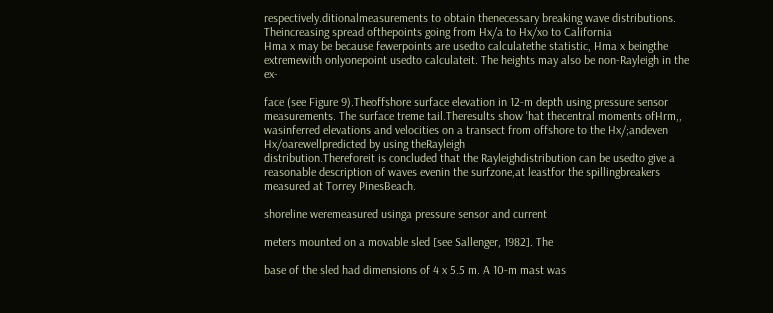respectively.ditionalmeasurements to obtain thenecessary breaking wave distributions. Theincreasing spread ofthepoints going from Hx/a to Hx/xo to California
Hma x may be because fewerpoints are usedto calculatethe statistic, Hma x beingthe extremewith onlyonepoint usedto calculateit. The heights may also be non-Rayleigh in the ex-

face (see Figure 9).Theoffshore surface elevation in 12-m depth using pressure sensor measurements. The surface treme tail.Theresults show 'hat thecentral moments ofHrm,, wasinferred elevations and velocities on a transect from offshore to the Hx/;andeven Hx/oarewellpredicted by using theRayleigh
distribution.Thereforeit is concluded that the Rayleighdistribution can be usedto give a reasonable description of waves evenin the surfzone,at leastfor the spillingbreakers measured at Torrey PinesBeach.

shoreline weremeasured usinga pressure sensor and current

meters mounted on a movable sled [see Sallenger, 1982]. The

base of the sled had dimensions of 4 x 5.5 m. A 10-m mast was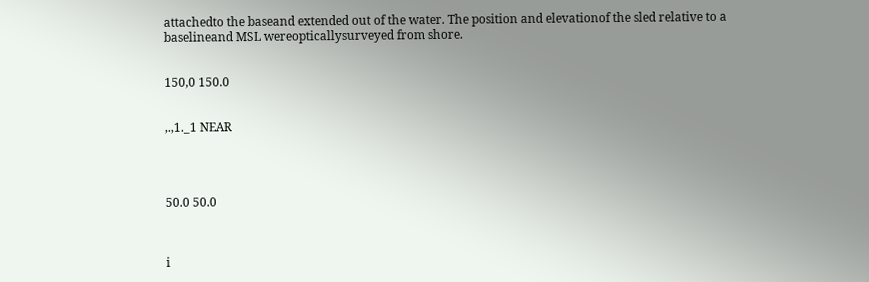attachedto the baseand extended out of the water. The position and elevationof the sled relative to a baselineand MSL wereopticallysurveyed from shore.


150,0 150.0


,.,1._1 NEAR




50.0 50.0



i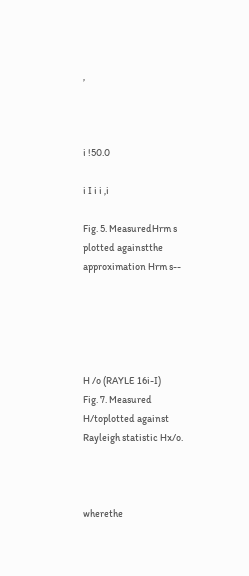,



i !50.0

i I i i ,i

Fig. 5. MeasuredHrm s plotted againstthe approximation Hrm s--





H /o (RAYLE 16i-I)
Fig. 7. Measured H/toplotted against Rayleigh statistic Hx/o.



wherethe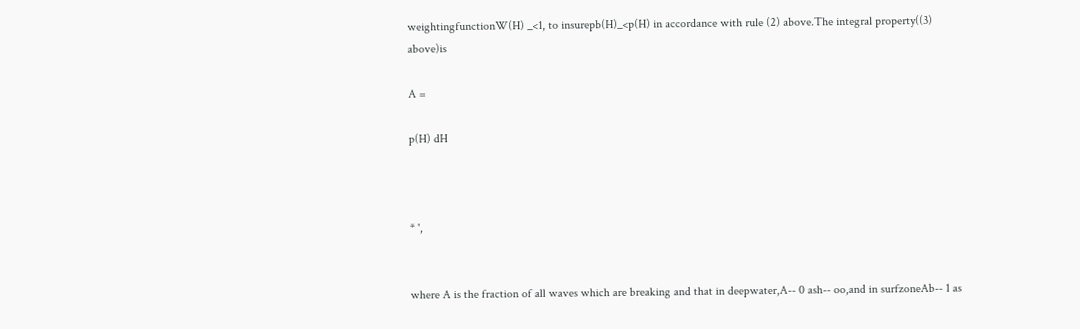weightingfunctionW(H) _<1, to insurepb(H)_<p(H) in accordance with rule (2) above.The integral property((3) above)is

A =

p(H) dH



* ',


where A is the fraction of all waves which are breaking and that in deepwater,A-- 0 ash-- oo,and in surfzoneAb-- 1 as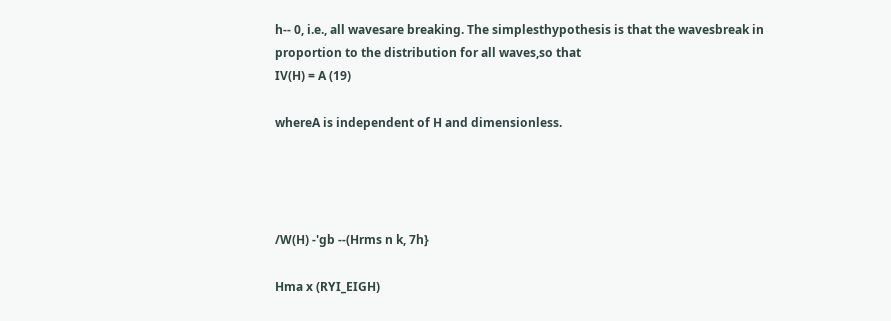h-- 0, i.e., all wavesare breaking. The simplesthypothesis is that the wavesbreak in proportion to the distribution for all waves,so that
IV(H) = A (19)

whereA is independent of H and dimensionless.




/W(H) -'gb --(Hrms n k, 7h}

Hma x (RYI_EIGH)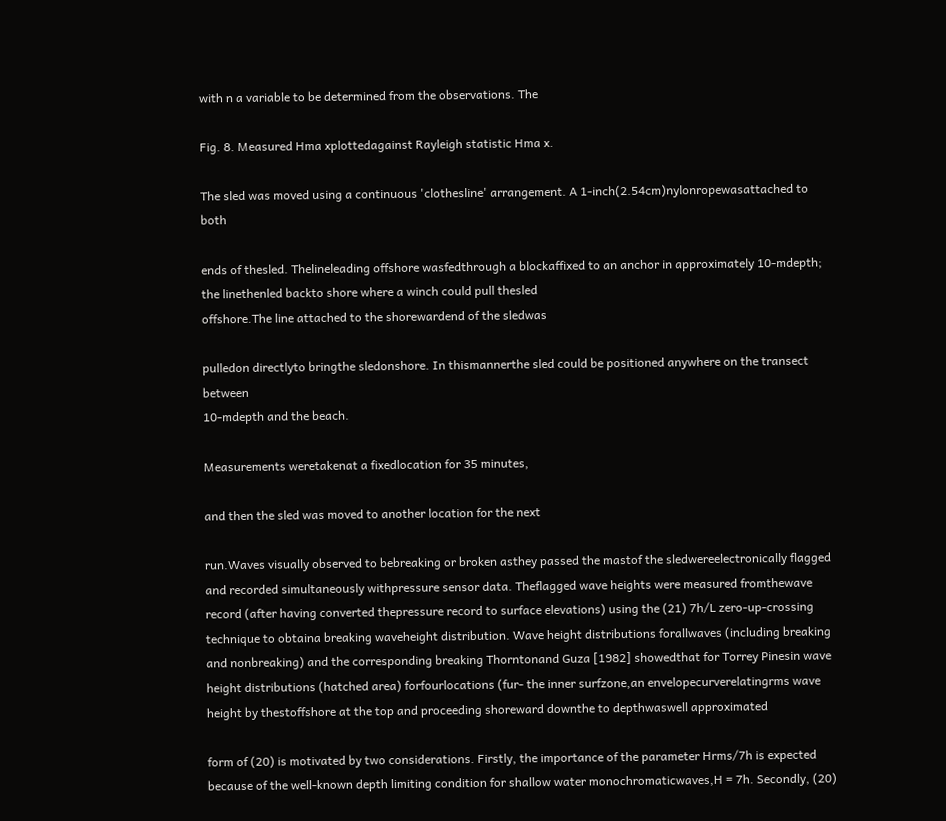with n a variable to be determined from the observations. The

Fig. 8. Measured Hma xplottedagainst Rayleigh statistic Hma x.

The sled was moved using a continuous 'clothesline' arrangement. A 1-inch(2.54cm)nylonropewasattached to both

ends of thesled. Thelineleading offshore wasfedthrough a blockaffixed to an anchor in approximately 10-mdepth; the linethenled backto shore where a winch could pull thesled
offshore.The line attached to the shorewardend of the sledwas

pulledon directlyto bringthe sledonshore. In thismannerthe sled could be positioned anywhere on the transect between
10-mdepth and the beach.

Measurements weretakenat a fixedlocation for 35 minutes,

and then the sled was moved to another location for the next

run.Waves visually observed to bebreaking or broken asthey passed the mastof the sledwereelectronically flagged and recorded simultaneously withpressure sensor data. Theflagged wave heights were measured fromthewave record (after having converted thepressure record to surface elevations) using the (21) 7h/L zero-up-crossing technique to obtaina breaking waveheight distribution. Wave height distributions forallwaves (including breaking and nonbreaking) and the corresponding breaking Thorntonand Guza [1982] showedthat for Torrey Pinesin wave height distributions (hatched area) forfourlocations (fur- the inner surfzone,an envelopecurverelatingrms wave height by thestoffshore at the top and proceeding shoreward downthe to depthwaswell approximated

form of (20) is motivated by two considerations. Firstly, the importance of the parameter Hrms/7h is expected because of the well-known depth limiting condition for shallow water monochromaticwaves,H = 7h. Secondly, (20)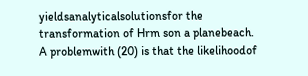yieldsanalyticalsolutionsfor the transformation of Hrm son a planebeach. A problemwith (20) is that the likelihoodof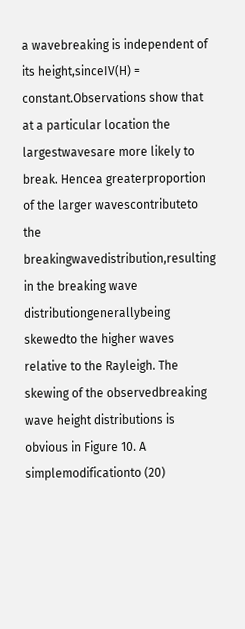a wavebreaking is independent of its height,sinceIV(H) = constant.Observations show that at a particular location the largestwavesare more likely to break. Hencea greaterproportion of the larger wavescontributeto the breakingwavedistribution,resulting in the breaking wave distributiongenerallybeing skewedto the higher waves relative to the Rayleigh. The skewing of the observedbreaking wave height distributions is obvious in Figure 10. A simplemodificationto (20)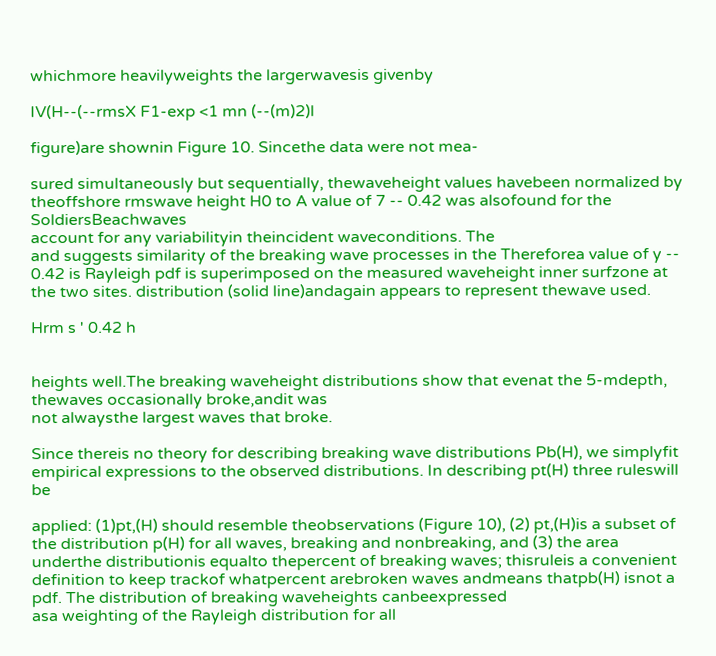whichmore heavilyweights the largerwavesis givenby

IV(H--(--rmsX F1-exp <1 mn (--(m)2)l

figure)are shownin Figure 10. Sincethe data were not mea-

sured simultaneously but sequentially, thewaveheight values havebeen normalized by theoffshore rmswave height H0 to A value of 7 -- 0.42 was alsofound for the SoldiersBeachwaves
account for any variabilityin theincident waveconditions. The
and suggests similarity of the breaking wave processes in the Thereforea value of y -- 0.42 is Rayleigh pdf is superimposed on the measured waveheight inner surfzone at the two sites. distribution (solid line)andagain appears to represent thewave used.

Hrm s ' 0.42 h


heights well.The breaking waveheight distributions show that evenat the 5-mdepth, thewaves occasionally broke,andit was
not alwaysthe largest waves that broke.

Since thereis no theory for describing breaking wave distributions Pb(H), we simplyfit empirical expressions to the observed distributions. In describing pt(H) three ruleswill be

applied: (1)pt,(H) should resemble theobservations (Figure 10), (2) pt,(H)is a subset of the distribution p(H) for all waves, breaking and nonbreaking, and (3) the area underthe distributionis equalto thepercent of breaking waves; thisruleis a convenient definition to keep trackof whatpercent arebroken waves andmeans thatpb(H) isnot a pdf. The distribution of breaking waveheights canbeexpressed
asa weighting of the Rayleigh distribution for all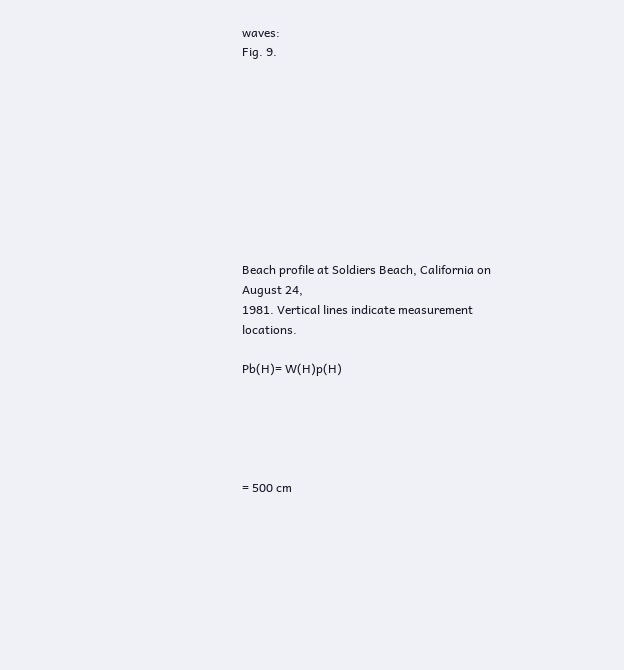waves:
Fig. 9.










Beach profile at Soldiers Beach, California on August 24,
1981. Vertical lines indicate measurement locations.

Pb(H)= W(H)p(H)





= 500 cm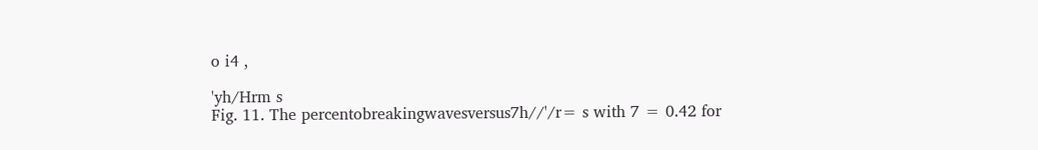o i4 ,

'yh/Hrm s
Fig. 11. The percentobreakingwavesversus7h//'/r= s with 7 = 0.42 for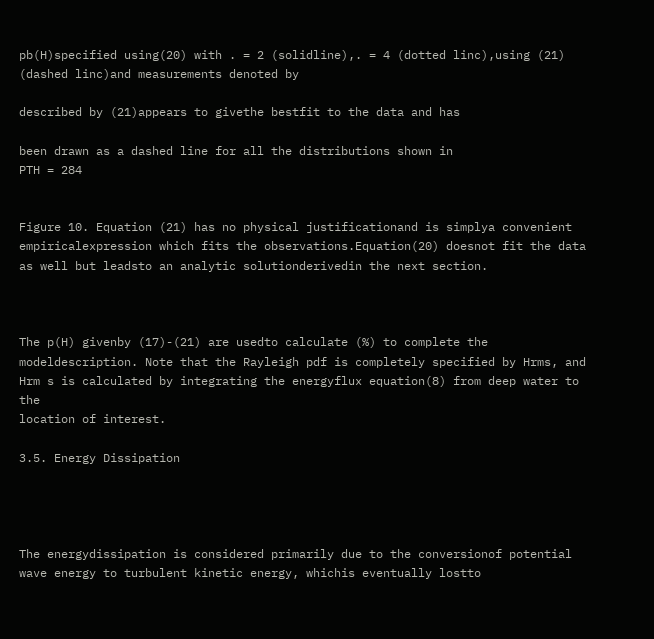pb(H)specified using(20) with . = 2 (solidline),. = 4 (dotted linc),using (21) (dashed linc)and measurements denoted by

described by (21)appears to givethe bestfit to the data and has

been drawn as a dashed line for all the distributions shown in
PTH = 284


Figure 10. Equation (21) has no physical justificationand is simplya convenient empiricalexpression which fits the observations.Equation(20) doesnot fit the data as well but leadsto an analytic solutionderivedin the next section.



The p(H) givenby (17)-(21) are usedto calculate (%) to complete the modeldescription. Note that the Rayleigh pdf is completely specified by Hrms, and Hrm s is calculated by integrating the energyflux equation(8) from deep water to the
location of interest.

3.5. Energy Dissipation




The energydissipation is considered primarily due to the conversionof potential wave energy to turbulent kinetic energy, whichis eventually lostto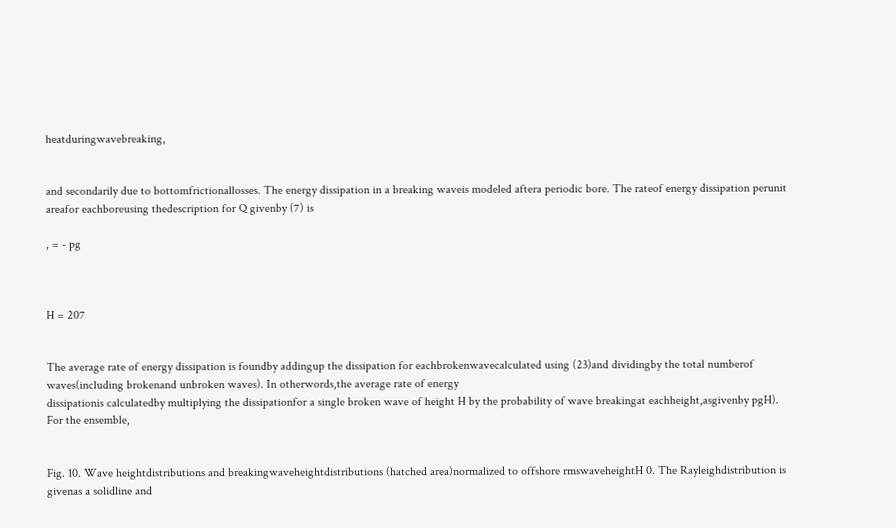heatduringwavebreaking,


and secondarily due to bottomfrictionallosses. The energy dissipation in a breaking waveis modeled aftera periodic bore. The rateof energy dissipation perunit areafor eachboreusing thedescription for Q givenby (7) is

, = - pg



H = 207


The average rate of energy dissipation is foundby addingup the dissipation for eachbrokenwavecalculated using (23)and dividingby the total numberof waves(including brokenand unbroken waves). In otherwords,the average rate of energy
dissipationis calculatedby multiplying the dissipationfor a single broken wave of height H by the probability of wave breakingat eachheight,asgivenby pgH). For the ensemble,


Fig. 10. Wave heightdistributions and breakingwaveheightdistributions (hatched area)normalized to offshore rmswaveheightH 0. The Rayleighdistribution is givenas a solidline and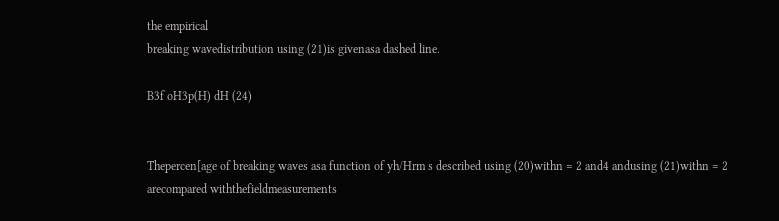the empirical
breaking wavedistribution using (21)is givenasa dashed line.

B3f oH3p(H) dH (24)


Thepercen[age of breaking waves asa function of yh/Hrm s described using (20)withn = 2 and4 andusing (21)withn = 2
arecompared withthefieldmeasurements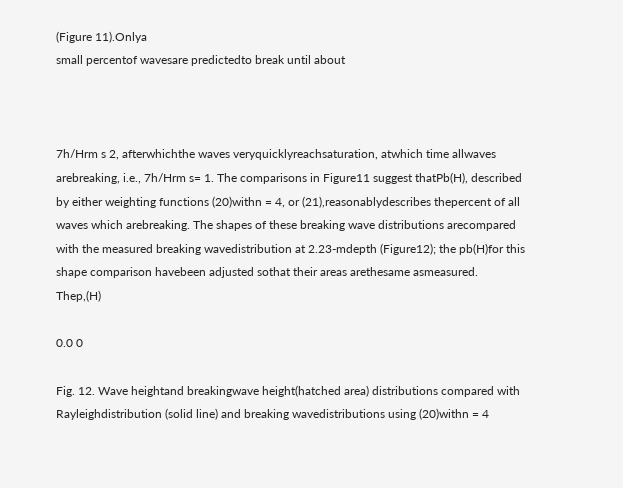(Figure 11).Onlya
small percentof wavesare predictedto break until about



7h/Hrm s 2, afterwhichthe waves veryquicklyreachsaturation, atwhich time allwaves arebreaking, i.e., 7h/Hrm s= 1. The comparisons in Figure11 suggest thatPb(H), described by either weighting functions (20)withn = 4, or (21),reasonablydescribes thepercent of all waves which arebreaking. The shapes of these breaking wave distributions arecompared with the measured breaking wavedistribution at 2.23-mdepth (Figure12); the pb(H)for this shape comparison havebeen adjusted sothat their areas arethesame asmeasured. Thep,(H)

0.0 0

Fig. 12. Wave heightand breakingwave height(hatched area) distributions compared with Rayleighdistribution (solid line) and breaking wavedistributions using (20)withn = 4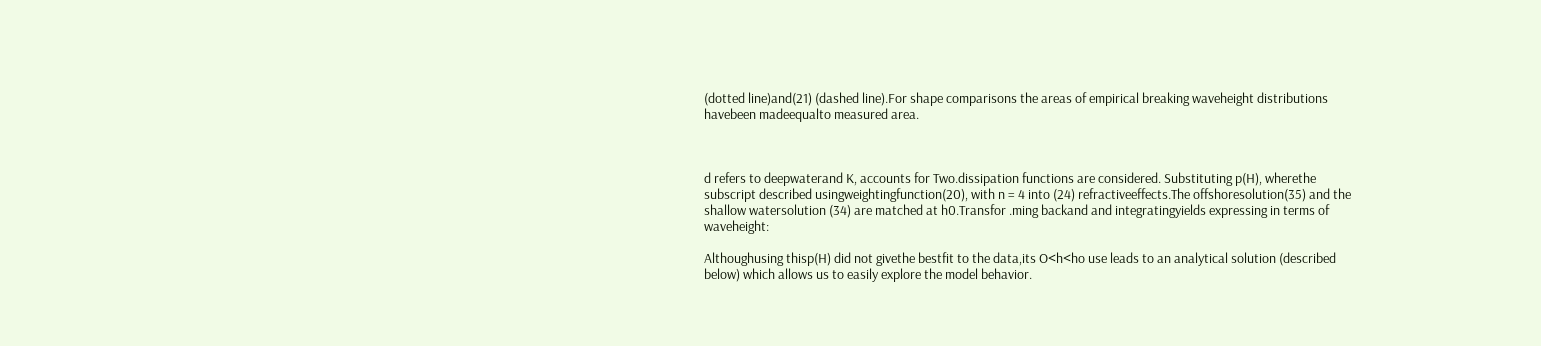(dotted line)and(21) (dashed line).For shape comparisons the areas of empirical breaking waveheight distributions havebeen madeequalto measured area.



d refers to deepwaterand K, accounts for Two.dissipation functions are considered. Substituting p(H), wherethe subscript described usingweightingfunction(20), with n = 4 into (24) refractiveeffects.The offshoresolution(35) and the shallow watersolution (34) are matched at h0.Transfor .ming backand and integratingyields expressing in terms of waveheight:

Althoughusing thisp(H) did not givethe bestfit to the data,its O<h<ho use leads to an analytical solution (described below) which allows us to easily explore the model behavior.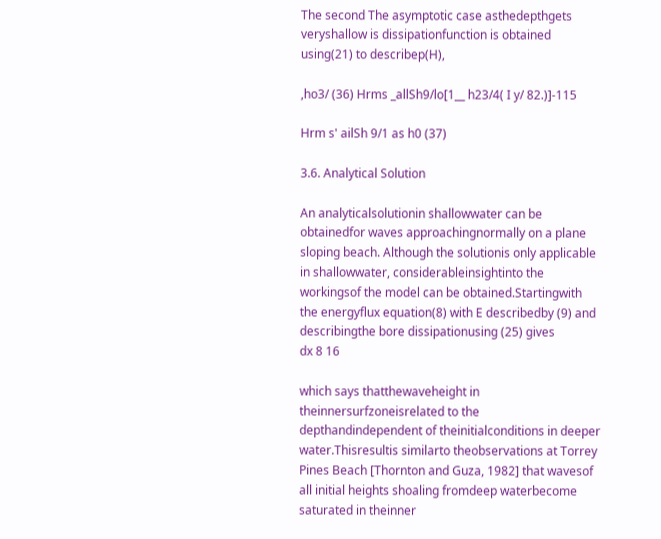The second The asymptotic case asthedepthgets veryshallow is dissipationfunction is obtained using(21) to describep(H),

,ho3/ (36) Hrms _allSh9/lo[1__ h23/4( I y/ 82.)]-115

Hrm s' ailSh 9/1 as h0 (37)

3.6. Analytical Solution

An analyticalsolutionin shallowwater can be obtainedfor waves approachingnormally on a plane sloping beach. Although the solutionis only applicable in shallowwater, considerableinsightinto the workingsof the model can be obtained.Startingwith the energyflux equation(8) with E describedby (9) and describingthe bore dissipationusing (25) gives
dx 8 16

which says thatthewaveheight in theinnersurfzoneisrelated to the depthandindependent of theinitialconditions in deeper water.Thisresultis similarto theobservations at Torrey Pines Beach [Thornton and Guza, 1982] that wavesof all initial heights shoaling fromdeep waterbecome saturated in theinner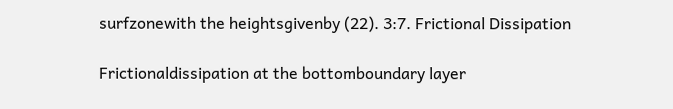surfzonewith the heightsgivenby (22). 3:7. Frictional Dissipation

Frictionaldissipation at the bottomboundary layer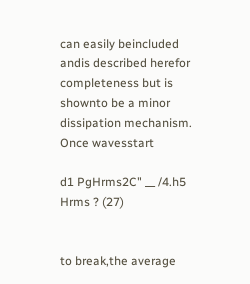can easily beincluded andis described herefor completeness but is
shownto be a minor dissipation mechanism. Once wavesstart

d1 PgHrms2C" __ /4.h5 Hrms ? (27)


to break,the average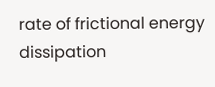rate of frictional energy dissipation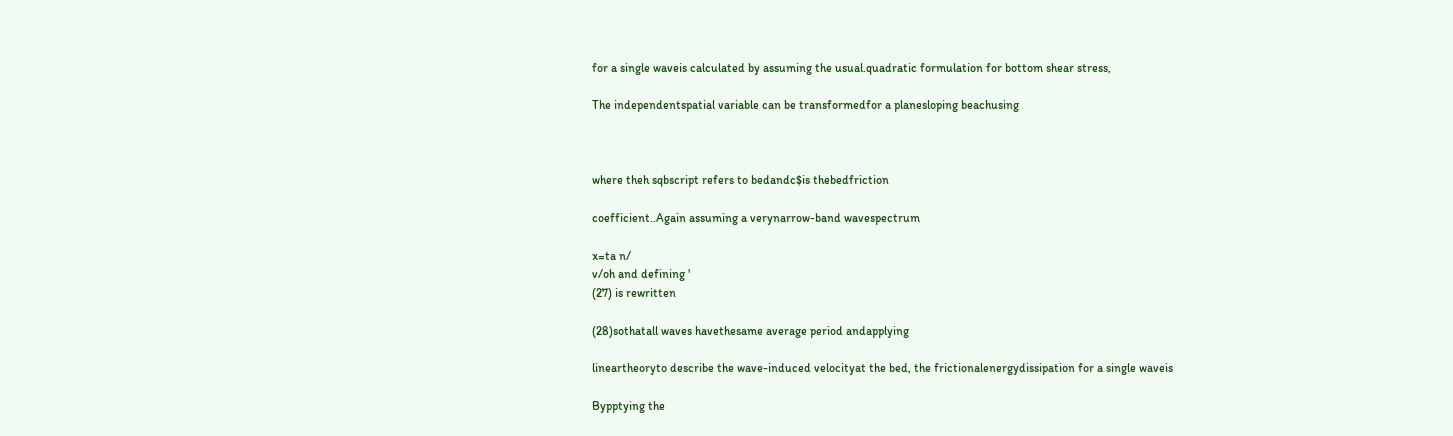for a single waveis calculated by assuming the usual.quadratic formulation for bottom shear stress,

The independentspatial variable can be transformedfor a planesloping beachusing



where theh sqbscript refers to bedandc$is thebedfriction

coefficient..Again assuming a verynarrow-band wavespectrum

x=ta n/
v/oh and defining '
(27) is rewritten

(28)sothatall waves havethesame average period andapplying

lineartheoryto describe the wave-induced velocityat the bed, the frictionalenergydissipation for a single waveis

Bypptying the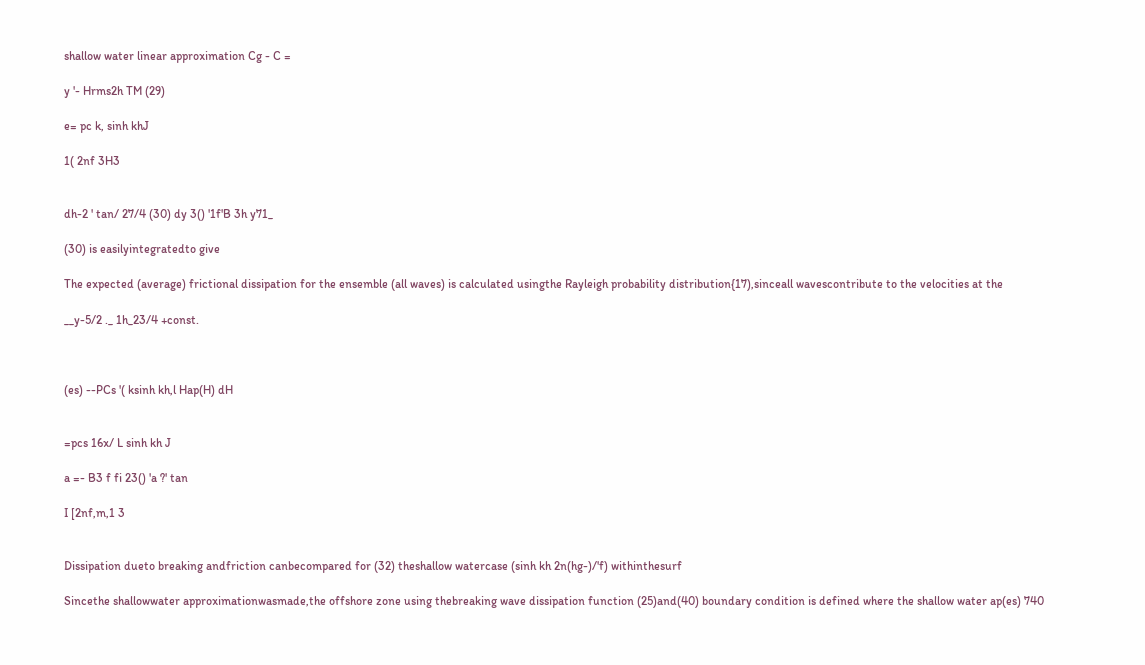shallow water linear approximation Cg - C =

y '- Hrms2h TM (29)

e= pc k, sinh khJ

1( 2nf 3H3


dh-2 ' tan/ 27/4 (30) dy 3() '1f'B 3h y71_

(30) is easilyintegratedto give

The expected (average) frictional dissipation for the ensemble (all waves) is calculated usingthe Rayleigh probability distribution{17),sinceall wavescontribute to the velocities at the

__y-5/2 ._ 1h_23/4 +const.



(es) --PCs '( ksinh kh,l Hap(H) dH


=pcs 16x/ L sinh kh J

a =- B3 f fi 23() 'a ?' tan

I [2nf,m,1 3


Dissipation dueto breaking andfriction canbecompared for (32) theshallow watercase (sinh kh 2n(hg-)/'f) withinthesurf

Sincethe shallowwater approximationwasmade,the offshore zone using thebreaking wave dissipation function (25)and(40) boundary condition is defined where the shallow water ap(es) 740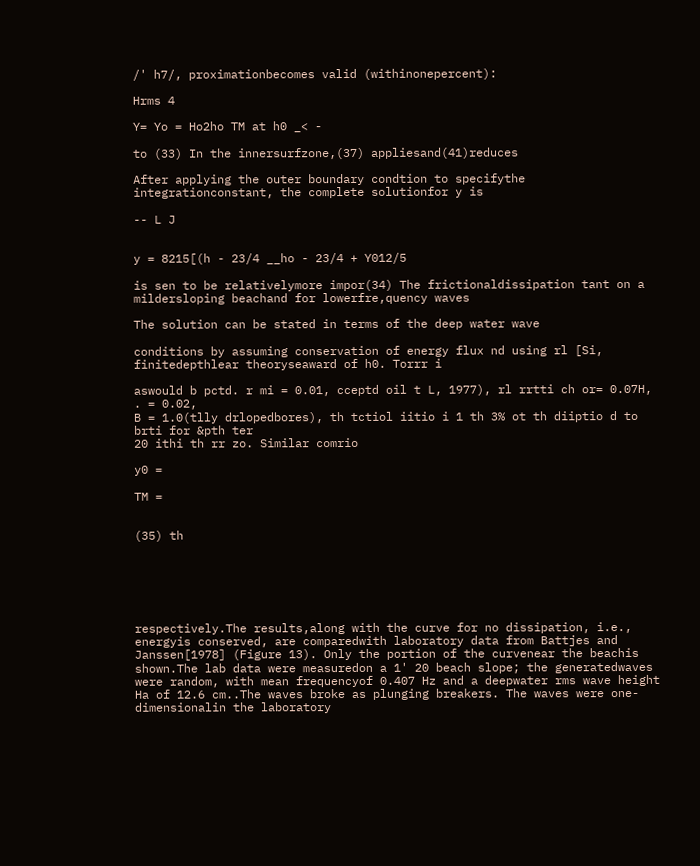/' h7/, proximationbecomes valid (withinonepercent):

Hrms 4

Y= Yo = Ho2ho TM at h0 _< -

to (33) In the innersurfzone,(37) appliesand(41)reduces

After applying the outer boundary condtion to specifythe integrationconstant, the complete solutionfor y is

-- L J


y = 8215[(h - 23/4 __ho - 23/4 + Y012/5

is sen to be relativelymore impor(34) The frictionaldissipation tant on a mildersloping beachand for lowerfre,quency waves

The solution can be stated in terms of the deep water wave

conditions by assuming conservation of energy flux nd using rl [Si, finitedepthlear theoryseaward of h0. Torrr i

aswould b pctd. r mi = 0.01, cceptd oil t L, 1977), rl rrtti ch or= 0.07H, . = 0.02,
B = 1.0(tlly drlopedbores), th tctiol iitio i 1 th 3% ot th diiptio d to brti for &pth ter
20 ithi th rr zo. Similar comrio

y0 =

TM =


(35) th






respectively.The results,along with the curve for no dissipation, i.e., energyis conserved, are comparedwith laboratory data from Battjes and Janssen[1978] (Figure 13). Only the portion of the curvenear the beachis shown.The lab data were measuredon a 1' 20 beach slope; the generatedwaves were random, with mean frequencyof 0.407 Hz and a deepwater rms wave height Ha of 12.6 cm..The waves broke as plunging breakers. The waves were one-dimensionalin the laboratory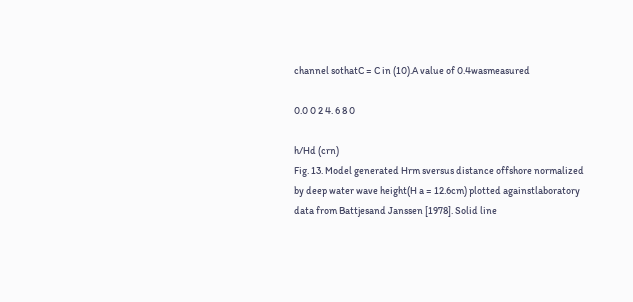channel sothatC = C in (10).A value of 0.4wasmeasured

0.0 0 2 4. 6 8 0

h/Hd (crn)
Fig. 13. Model generated Hrm sversus distance offshore normalized by deep water wave height(H a = 12.6cm) plotted againstlaboratory data from Battjesand Janssen [1978]. Solid line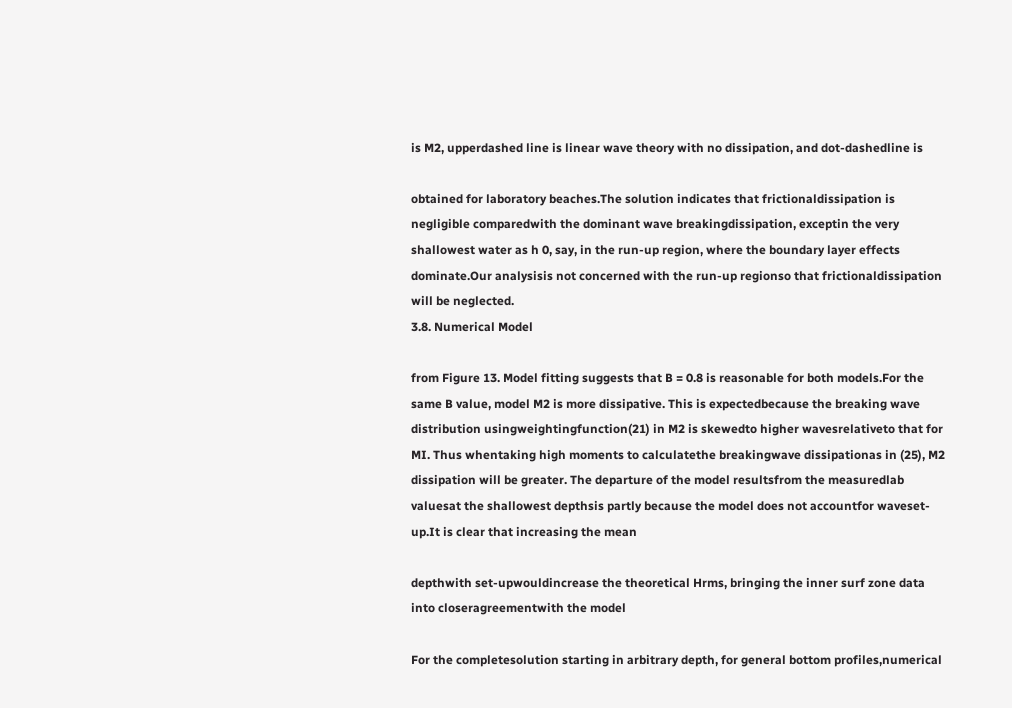is M2, upperdashed line is linear wave theory with no dissipation, and dot-dashedline is

obtained for laboratory beaches.The solution indicates that frictionaldissipation is negligible comparedwith the dominant wave breakingdissipation, exceptin the very shallowest water as h 0, say, in the run-up region, where the boundary layer effects dominate.Our analysisis not concerned with the run-up regionso that frictionaldissipation will be neglected.
3.8. Numerical Model

from Figure 13. Model fitting suggests that B = 0.8 is reasonable for both models.For the same B value, model M2 is more dissipative. This is expectedbecause the breaking wave distribution usingweightingfunction(21) in M2 is skewedto higher wavesrelativeto that for MI. Thus whentaking high moments to calculatethe breakingwave dissipationas in (25), M2 dissipation will be greater. The departure of the model resultsfrom the measuredlab valuesat the shallowest depthsis partly because the model does not accountfor waveset-up.It is clear that increasing the mean

depthwith set-upwouldincrease the theoretical Hrms, bringing the inner surf zone data into closeragreementwith the model

For the completesolution starting in arbitrary depth, for general bottom profiles,numerical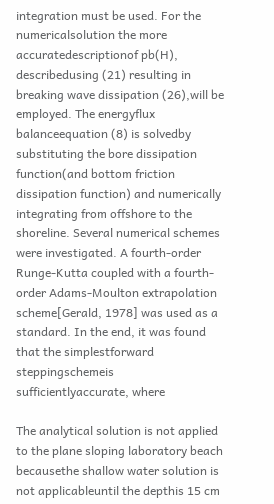integration must be used. For the numericalsolution the more accuratedescriptionof pb(H), describedusing (21) resulting in breaking wave dissipation (26),will be employed. The energyflux balanceequation (8) is solvedby substituting the bore dissipation function(and bottom friction dissipation function) and numerically integrating from offshore to the shoreline. Several numerical schemes were investigated. A fourth-order Runge-Kutta coupled with a fourth-order Adams-Moulton extrapolation scheme[Gerald, 1978] was used as a standard. In the end, it was found that the simplestforward steppingschemeis sufficientlyaccurate, where

The analytical solution is not applied to the plane sloping laboratory beach becausethe shallow water solution is not applicableuntil the depthis 15 cm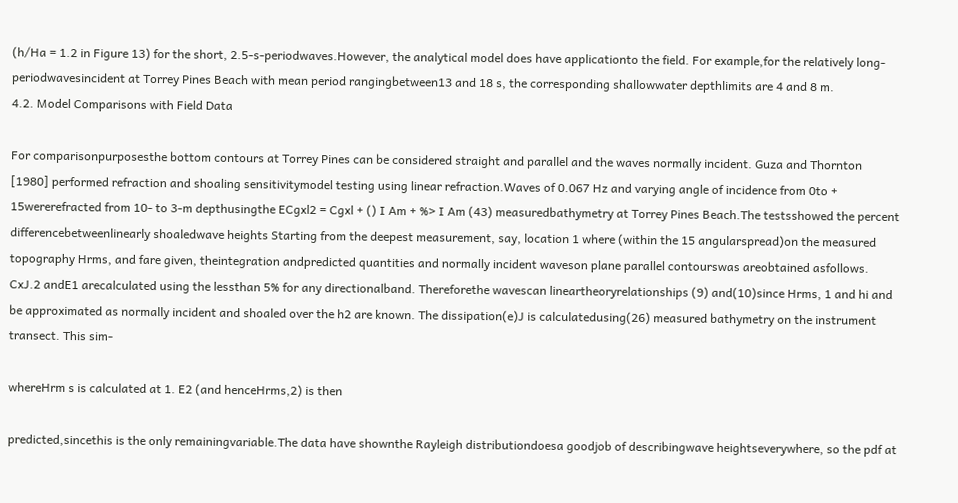(h/Ha = 1.2 in Figure 13) for the short, 2.5-s-periodwaves.However, the analytical model does have applicationto the field. For example,for the relatively long-periodwavesincident at Torrey Pines Beach with mean period rangingbetween13 and 18 s, the corresponding shallowwater depthlimits are 4 and 8 m.
4.2. Model Comparisons with Field Data

For comparisonpurposesthe bottom contours at Torrey Pines can be considered straight and parallel and the waves normally incident. Guza and Thornton [1980] performed refraction and shoaling sensitivitymodel testing using linear refraction.Waves of 0.067 Hz and varying angle of incidence from 0to + 15wererefracted from 10- to 3-m depthusingthe ECgxl2 = Cgxl + () I Am + %> I Am (43) measuredbathymetry at Torrey Pines Beach.The testsshowed the percent differencebetweenlinearly shoaledwave heights Starting from the deepest measurement, say, location 1 where (within the 15 angularspread)on the measured topography Hrms, and fare given, theintegration andpredicted quantities and normally incident waveson plane parallel contourswas areobtained asfollows. CxJ.2 andE1 arecalculated using the lessthan 5% for any directionalband. Thereforethe wavescan lineartheoryrelationships (9) and(10)since Hrms, 1 and hi and be approximated as normally incident and shoaled over the h2 are known. The dissipation(e)J is calculatedusing(26) measured bathymetry on the instrument transect. This sim-

whereHrm s is calculated at 1. E2 (and henceHrms,2) is then

predicted,sincethis is the only remainingvariable.The data have shownthe Rayleigh distributiondoesa goodjob of describingwave heightseverywhere, so the pdf at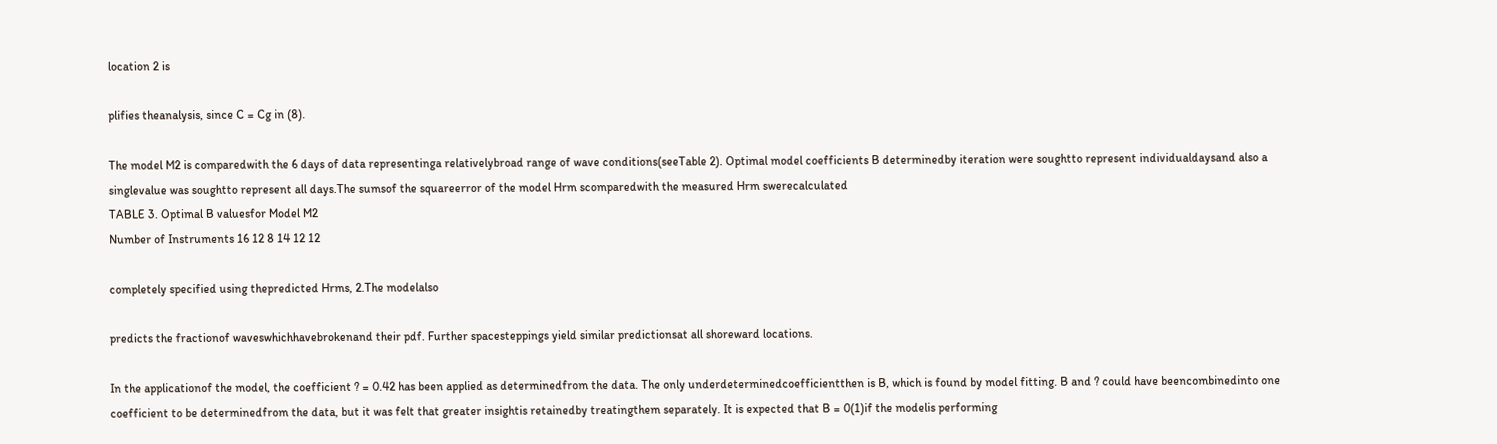location 2 is

plifies theanalysis, since C = Cg in (8).

The model M2 is comparedwith the 6 days of data representinga relativelybroad range of wave conditions(seeTable 2). Optimal model coefficients B determinedby iteration were soughtto represent individualdaysand also a singlevalue was soughtto represent all days.The sumsof the squareerror of the model Hrm scomparedwith the measured Hrm swerecalculated
TABLE 3. Optimal B valuesfor Model M2
Number of Instruments 16 12 8 14 12 12

completely specified using thepredicted Hrms, 2.The modelalso

predicts the fractionof waveswhichhavebrokenand their pdf. Further spacesteppings yield similar predictionsat all shoreward locations.

In the applicationof the model, the coefficient ? = 0.42 has been applied as determinedfrom the data. The only underdeterminedcoefficientthen is B, which is found by model fitting. B and ? could have beencombinedinto one coefficient to be determinedfrom the data, but it was felt that greater insightis retainedby treatingthem separately. It is expected that B = 0(1)if the modelis performing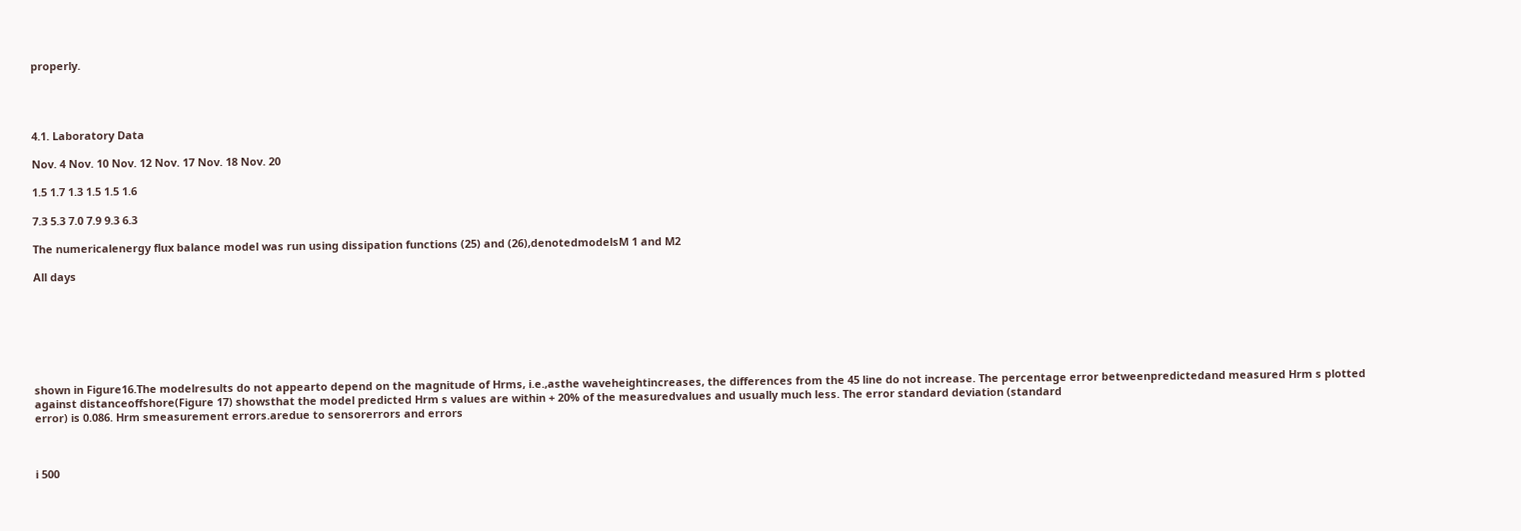properly.




4.1. Laboratory Data

Nov. 4 Nov. 10 Nov. 12 Nov. 17 Nov. 18 Nov. 20

1.5 1.7 1.3 1.5 1.5 1.6

7.3 5.3 7.0 7.9 9.3 6.3

The numericalenergy flux balance model was run using dissipation functions (25) and (26),denotedmodelsM 1 and M2

All days







shown in Figure16.The modelresults do not appearto depend on the magnitude of Hrms, i.e.,asthe waveheightincreases, the differences from the 45 line do not increase. The percentage error betweenpredictedand measured Hrm s plotted against distanceoffshore(Figure 17) showsthat the model predicted Hrm s values are within + 20% of the measuredvalues and usually much less. The error standard deviation (standard
error) is 0.086. Hrm smeasurement errors.aredue to sensorerrors and errors



i 500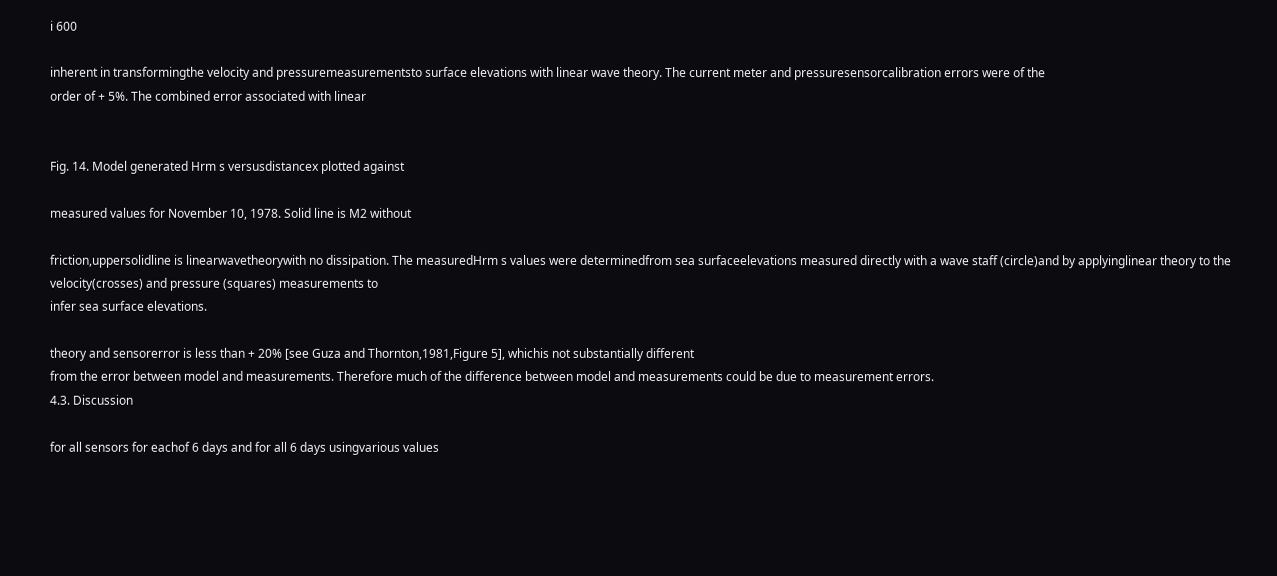i 600

inherent in transformingthe velocity and pressuremeasurementsto surface elevations with linear wave theory. The current meter and pressuresensorcalibration errors were of the
order of + 5%. The combined error associated with linear


Fig. 14. Model generated Hrm s versusdistancex plotted against

measured values for November 10, 1978. Solid line is M2 without

friction,uppersolidline is linearwavetheorywith no dissipation. The measuredHrm s values were determinedfrom sea surfaceelevations measured directly with a wave staff (circle)and by applyinglinear theory to the velocity(crosses) and pressure (squares) measurements to
infer sea surface elevations.

theory and sensorerror is less than + 20% [see Guza and Thornton,1981,Figure 5], whichis not substantially different
from the error between model and measurements. Therefore much of the difference between model and measurements could be due to measurement errors.
4.3. Discussion

for all sensors for eachof 6 days and for all 6 days usingvarious values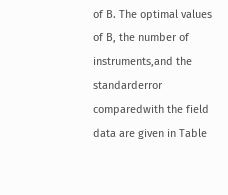of B. The optimal values of B, the number of instruments,and the standarderror comparedwith the field data are given in Table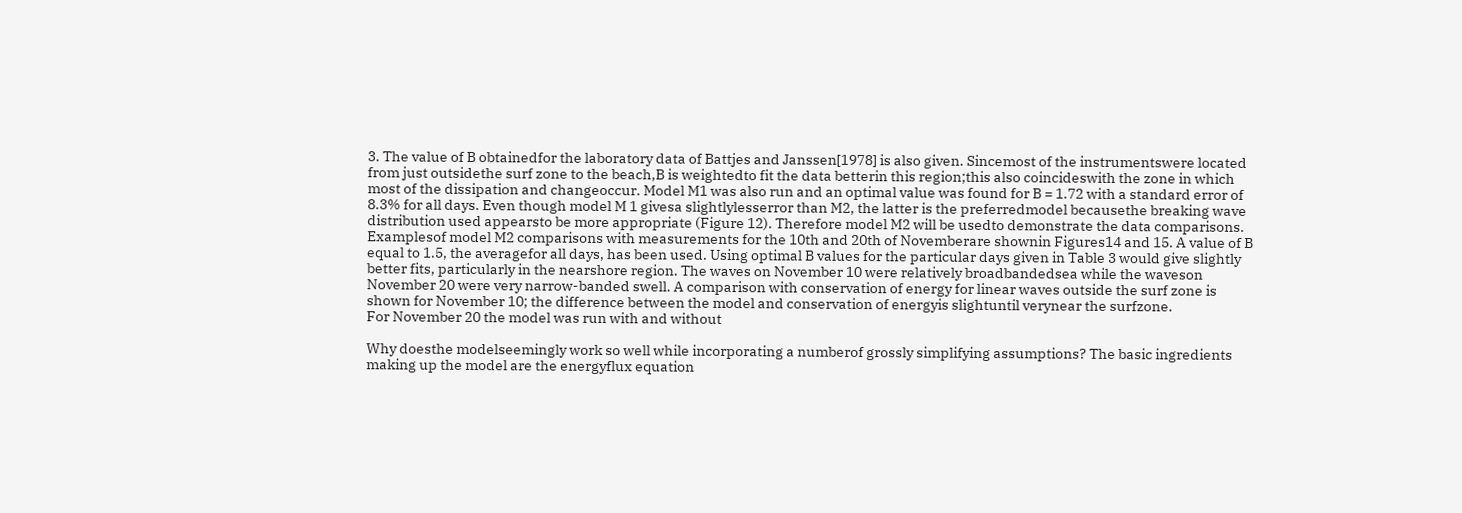3. The value of B obtainedfor the laboratory data of Battjes and Janssen[1978] is also given. Sincemost of the instrumentswere located from just outsidethe surf zone to the beach,B is weightedto fit the data betterin this region;this also coincideswith the zone in which most of the dissipation and changeoccur. Model M1 was also run and an optimal value was found for B = 1.72 with a standard error of 8.3% for all days. Even though model M 1 givesa slightlylesserror than M2, the latter is the preferredmodel becausethe breaking wave distribution used appearsto be more appropriate (Figure 12). Therefore model M2 will be usedto demonstrate the data comparisons. Examplesof model M2 comparisons with measurements for the 10th and 20th of Novemberare shownin Figures14 and 15. A value of B equal to 1.5, the averagefor all days, has been used. Using optimal B values for the particular days given in Table 3 would give slightly better fits, particularly in the nearshore region. The waves on November 10 were relatively broadbandedsea while the waveson November 20 were very narrow-banded swell. A comparison with conservation of energy for linear waves outside the surf zone is shown for November 10; the difference between the model and conservation of energyis slightuntil verynear the surfzone.
For November 20 the model was run with and without

Why doesthe modelseemingly work so well while incorporating a numberof grossly simplifying assumptions? The basic ingredients making up the model are the energyflux equation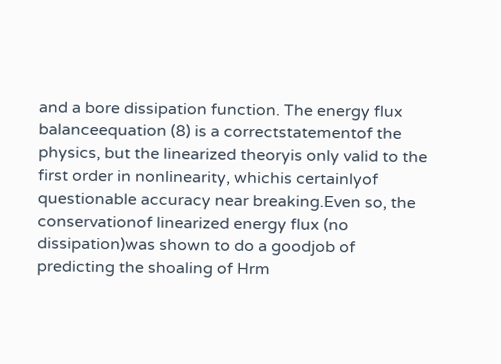and a bore dissipation function. The energy flux balanceequation (8) is a correctstatementof the physics, but the linearized theoryis only valid to the first order in nonlinearity, whichis certainlyof questionable accuracy near breaking.Even so, the conservationof linearized energy flux (no dissipation)was shown to do a goodjob of predicting the shoaling of Hrm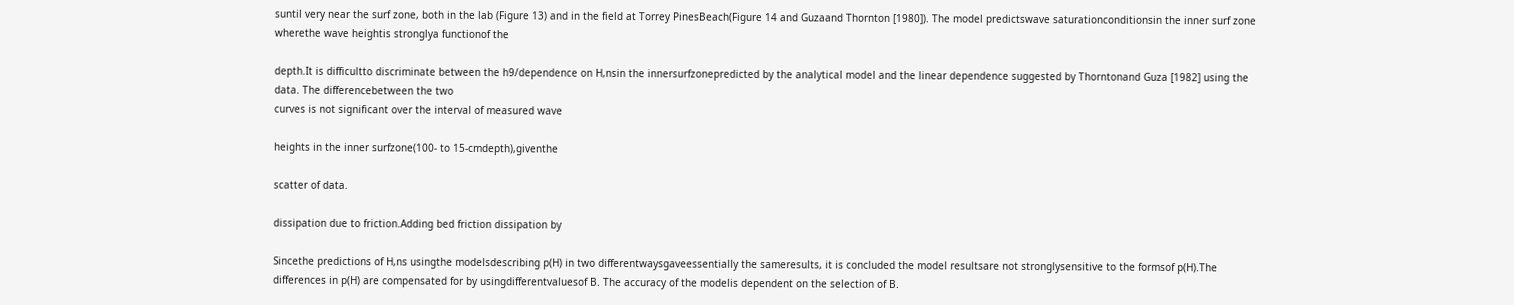suntil very near the surf zone, both in the lab (Figure 13) and in the field at Torrey PinesBeach(Figure 14 and Guzaand Thornton [1980]). The model predictswave saturationconditionsin the inner surf zone wherethe wave heightis stronglya functionof the

depth.It is difficultto discriminate between the h9/dependence on H,nsin the innersurfzonepredicted by the analytical model and the linear dependence suggested by Thorntonand Guza [1982] using the data. The differencebetween the two
curves is not significant over the interval of measured wave

heights in the inner surfzone(100- to 15-cmdepth),giventhe

scatter of data.

dissipation due to friction.Adding bed friction dissipation by

Sincethe predictions of H,ns usingthe modelsdescribing p(H) in two differentwaysgaveessentially the sameresults, it is concluded the model resultsare not stronglysensitive to the formsof p(H).The differences in p(H) are compensated for by usingdifferentvaluesof B. The accuracy of the modelis dependent on the selection of B.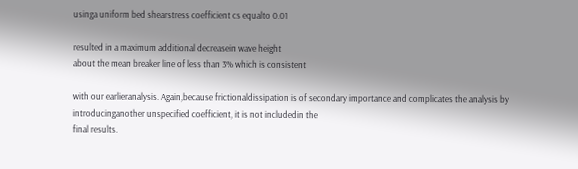usinga uniform bed shearstress coefficient cs equalto 0.01

resulted in a maximum additional decreasein wave height
about the mean breaker line of less than 3% which is consistent

with our earlieranalysis. Again,because frictionaldissipation is of secondary importance and complicates the analysis by introducinganother unspecified coefficient, it is not includedin the
final results.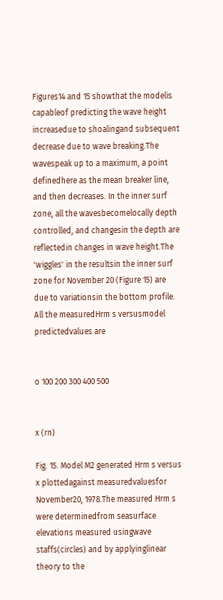Figures14 and 15 showthat the modelis capableof predicting the wave height increasedue to shoalingand subsequent decrease due to wave breaking.The wavespeak up to a maximum, a point definedhere as the mean breaker line, and then decreases. In the inner surf zone, all the wavesbecomelocally depth controlled, and changesin the depth are reflectedin changes in wave height.The 'wiggles' in the resultsin the inner surf zone for November 20 (Figure 15) are due to variationsin the bottom profile. All the measuredHrm s versusmodel predictedvalues are


o 100 200 300 400 500


x (rn)

Fig. 15. Model M2 generated Hrm s versus x plottedagainst measuredvaluesfor November20, 1978.The measured Hrm s were determinedfrom seasurface elevations measured usingwave staffs(circles) and by applyinglinear theory to the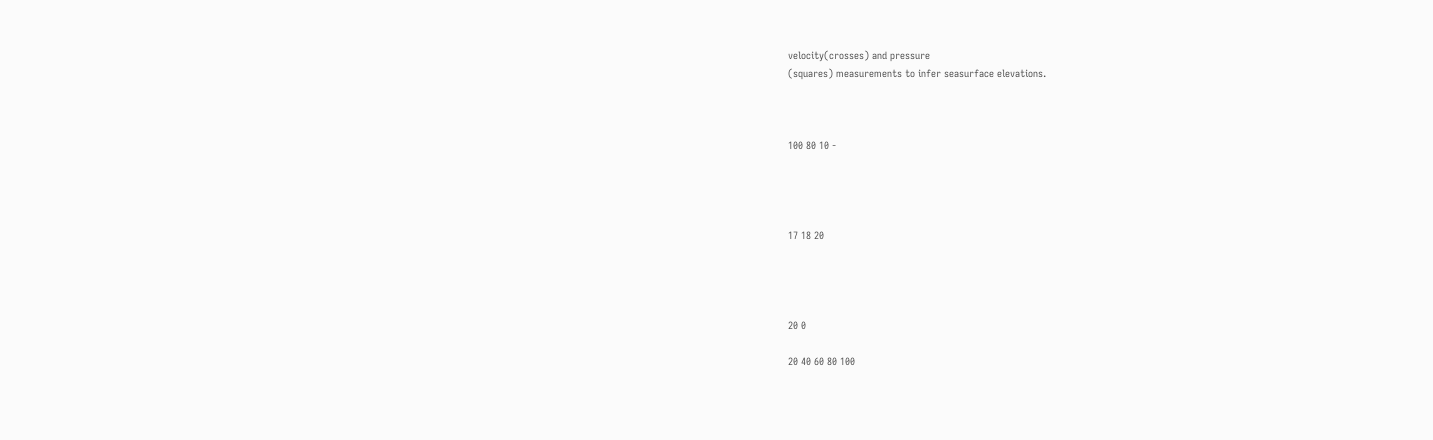velocity(crosses) and pressure
(squares) measurements to infer seasurface elevations.



100 80 10 -




17 18 20




20 0

20 40 60 80 100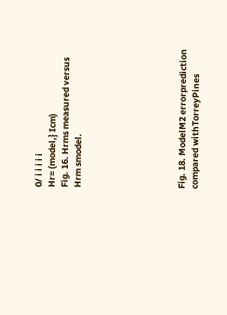0/ i i i i i
Hr= (model,} Icm)
Fig. 16. Hrms measured versus Hrm smodel.







Fig. 18. ModelM2 errorprediction compared withTorreyPines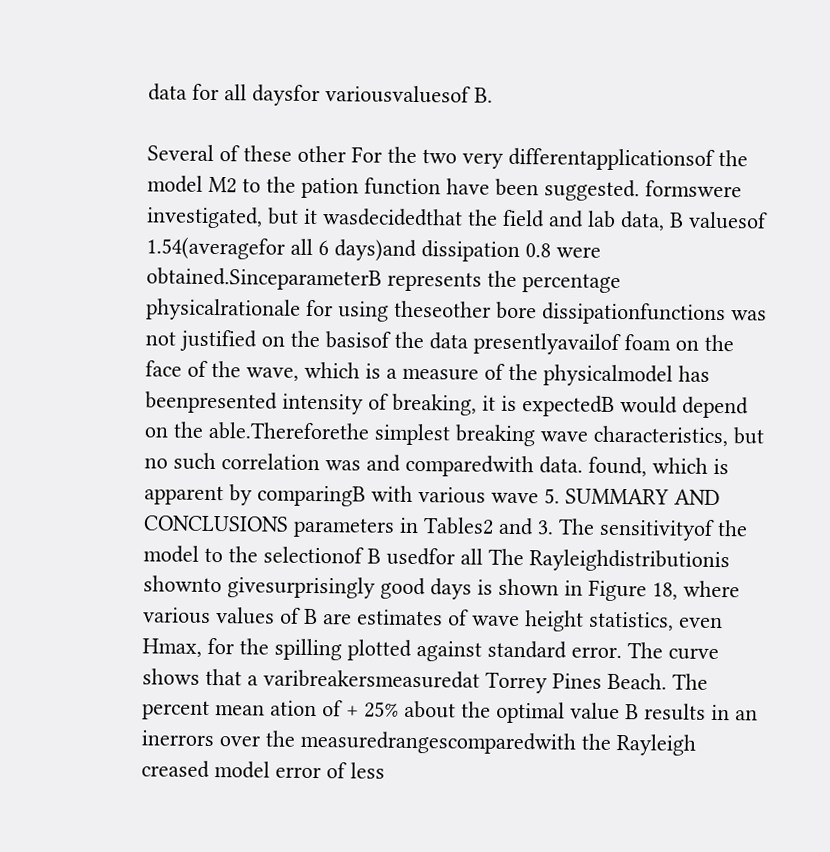data for all daysfor variousvaluesof B.

Several of these other For the two very differentapplicationsof the model M2 to the pation function have been suggested. formswere investigated, but it wasdecidedthat the field and lab data, B valuesof 1.54(averagefor all 6 days)and dissipation 0.8 were obtained.SinceparameterB represents the percentage physicalrationale for using theseother bore dissipationfunctions was not justified on the basisof the data presentlyavailof foam on the face of the wave, which is a measure of the physicalmodel has beenpresented intensity of breaking, it is expectedB would depend on the able.Thereforethe simplest breaking wave characteristics, but no such correlation was and comparedwith data. found, which is apparent by comparingB with various wave 5. SUMMARY AND CONCLUSIONS parameters in Tables2 and 3. The sensitivityof the model to the selectionof B usedfor all The Rayleighdistributionis shownto givesurprisingly good days is shown in Figure 18, where various values of B are estimates of wave height statistics, even Hmax, for the spilling plotted against standard error. The curve shows that a varibreakersmeasuredat Torrey Pines Beach. The percent mean ation of + 25% about the optimal value B results in an inerrors over the measuredrangescomparedwith the Rayleigh
creased model error of less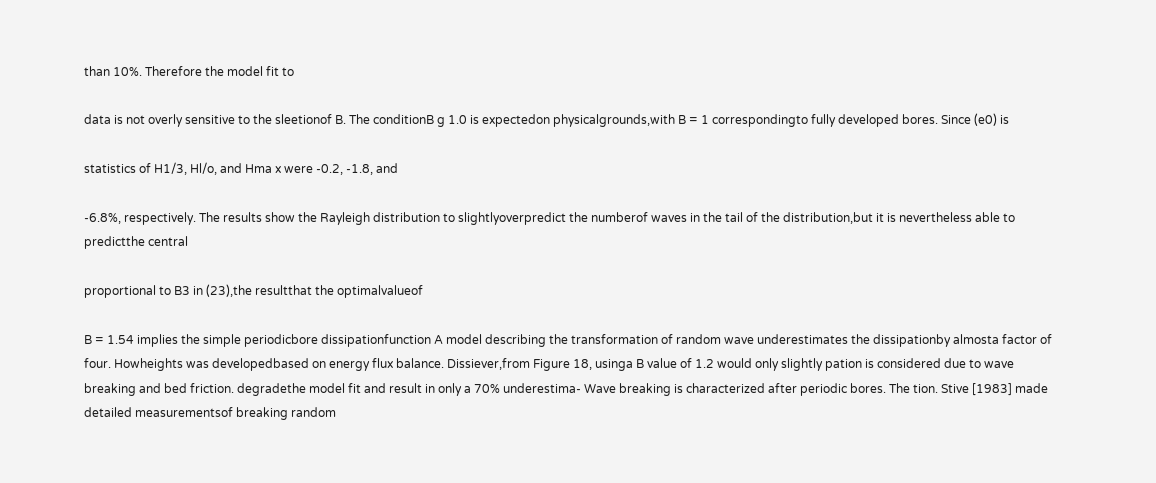than 10%. Therefore the model fit to

data is not overly sensitive to the sleetionof B. The conditionB g 1.0 is expectedon physicalgrounds,with B = 1 correspondingto fully developed bores. Since (e0) is

statistics of H1/3, Hl/o, and Hma x were -0.2, -1.8, and

-6.8%, respectively. The results show the Rayleigh distribution to slightlyoverpredict the numberof waves in the tail of the distribution,but it is nevertheless able to predictthe central

proportional to B3 in (23),the resultthat the optimalvalueof

B = 1.54 implies the simple periodicbore dissipationfunction A model describing the transformation of random wave underestimates the dissipationby almosta factor of four. Howheights was developedbased on energy flux balance. Dissiever,from Figure 18, usinga B value of 1.2 would only slightly pation is considered due to wave breaking and bed friction. degradethe model fit and result in only a 70% underestima- Wave breaking is characterized after periodic bores. The tion. Stive [1983] made detailed measurementsof breaking random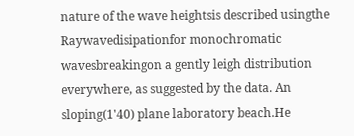nature of the wave heightsis described usingthe Raywavedisipationfor monochromatic wavesbreakingon a gently leigh distribution everywhere, as suggested by the data. An sloping(1'40) plane laboratory beach.He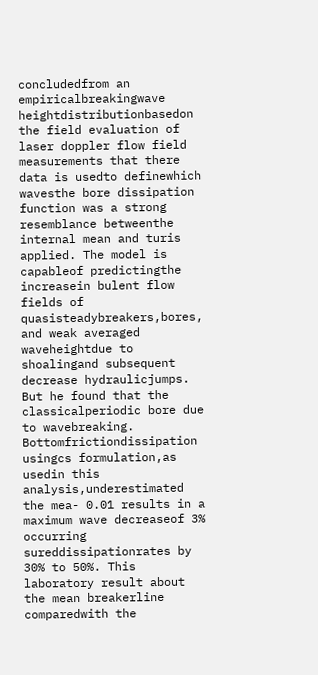concludedfrom an empiricalbreakingwave heightdistributionbasedon the field evaluation of laser doppler flow field measurements that there data is usedto definewhich wavesthe bore dissipation function was a strong resemblance betweenthe internal mean and turis applied. The model is capableof predictingthe increasein bulent flow fields of quasisteadybreakers,bores, and weak averaged waveheightdue to shoalingand subsequent decrease hydraulicjumps. But he found that the classicalperiodic bore due to wavebreaking. Bottomfrictiondissipation usingcs formulation,as usedin this analysis,underestimated the mea- 0.01 results in a maximum wave decreaseof 3% occurring sureddissipationrates by 30% to 50%. This laboratory result about the mean breakerline comparedwith the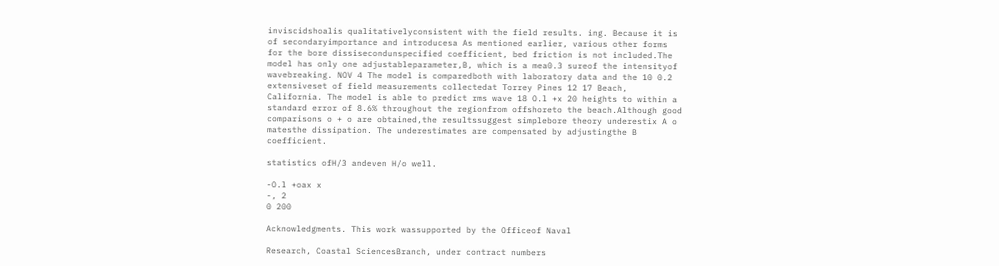inviscidshoalis qualitativelyconsistent with the field results. ing. Because it is of secondaryimportance and introducesa As mentioned earlier, various other forms for the bore dissisecondunspecified coefficient, bed friction is not included.The model has only one adjustableparameter,B, which is a mea0.3 sureof the intensityof wavebreaking. NOV 4 The model is comparedboth with laboratory data and the 10 0.2 extensiveset of field measurements collectedat Torrey Pines 12 17 Beach, California. The model is able to predict rms wave 18 O.l +x 20 heights to within a standard error of 8.6% throughout the regionfrom offshoreto the beach.Although good comparisons o + o are obtained,the resultssuggest simplebore theory underestix A o matesthe dissipation. The underestimates are compensated by adjustingthe B coefficient.

statistics ofH/3 andeven H/o well.

-O.l +oax x
-, 2
0 200

Acknowledgments. This work wassupported by the Officeof Naval

Research, Coastal SciencesBranch, under contract numbers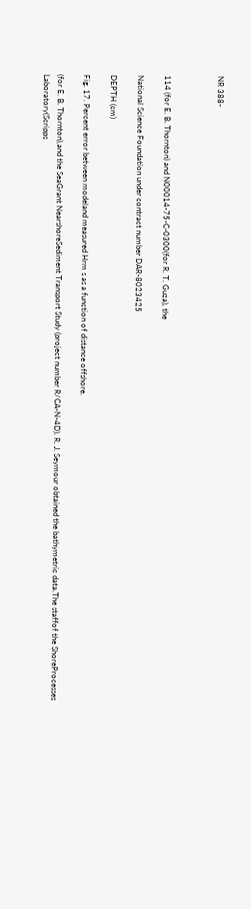NR 388-



114 (for E. B. Thornton) and N00014-75-C-0300(for R. T. Guza), the

National Science Foundation under contract number DAR-8023425

DEPTH (cm)

Fig. 17. Percent error between modeland measured Hrm s as a function of distance offshore.

(for E. B. Thornton),and the SeaGrant NearshoreSediment Transport Study (project number R/CA-N-4D). R. J. Seymour obtained the bathymetric data.The staffof the ShoreProcesses Laboratory(Scripps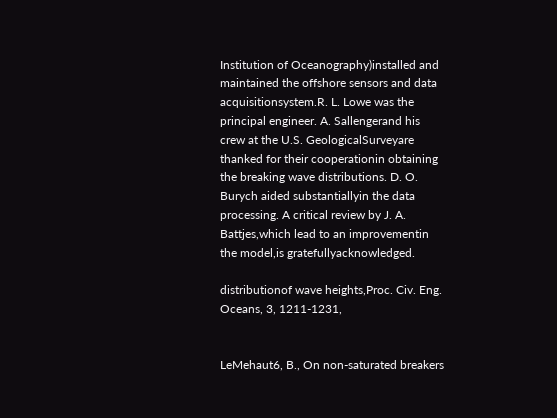Institution of Oceanography)installed and maintained the offshore sensors and data acquisitionsystem.R. L. Lowe was the principal engineer. A. Sallengerand his crew at the U.S. GeologicalSurveyare thanked for their cooperationin obtaining the breaking wave distributions. D. O. Burych aided substantiallyin the data processing. A critical review by J. A. Battjes,which lead to an improvementin the model,is gratefullyacknowledged.

distributionof wave heights,Proc. Civ. Eng. Oceans, 3, 1211-1231,


LeMehaut6, B., On non-saturated breakers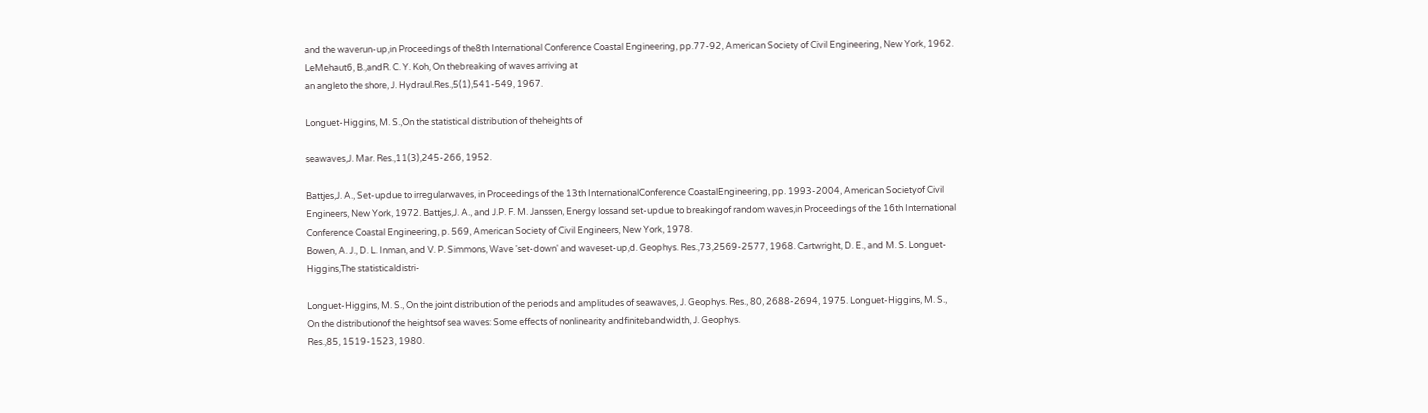and the waverun-up,in Proceedings of the8th International Conference Coastal Engineering, pp.77-92, American Society of Civil Engineering, New York, 1962. LeMehaut6, B.,andR. C. Y. Koh, On thebreaking of waves arriving at
an angleto the shore, J. Hydraul.Res.,5(1),541-549, 1967.

Longuet-Higgins, M. S.,On the statistical distribution of theheights of

seawaves,J. Mar. Res.,11(3),245-266, 1952.

Battjes,J. A., Set-updue to irregularwaves, in Proceedings of the 13th InternationalConference CoastalEngineering, pp. 1993-2004, American Societyof Civil Engineers, New York, 1972. Battjes,J. A., and J.P. F. M. Janssen, Energy lossand set-updue to breakingof random waves,in Proceedings of the 16th International Conference Coastal Engineering, p. 569, American Society of Civil Engineers, New York, 1978.
Bowen, A. J., D. L. Inman, and V. P. Simmons, Wave 'set-down' and waveset-up,d. Geophys. Res.,73,2569-2577, 1968. Cartwright, D. E., and M. S. Longuet-Higgins,The statisticaldistri-

Longuet-Higgins, M. S., On the joint distribution of the periods and amplitudes of seawaves, J. Geophys. Res., 80, 2688-2694, 1975. Longuet-Higgins, M. S., On the distributionof the heightsof sea waves: Some effects of nonlinearity andfinitebandwidth, J. Geophys.
Res.,85, 1519-1523, 1980.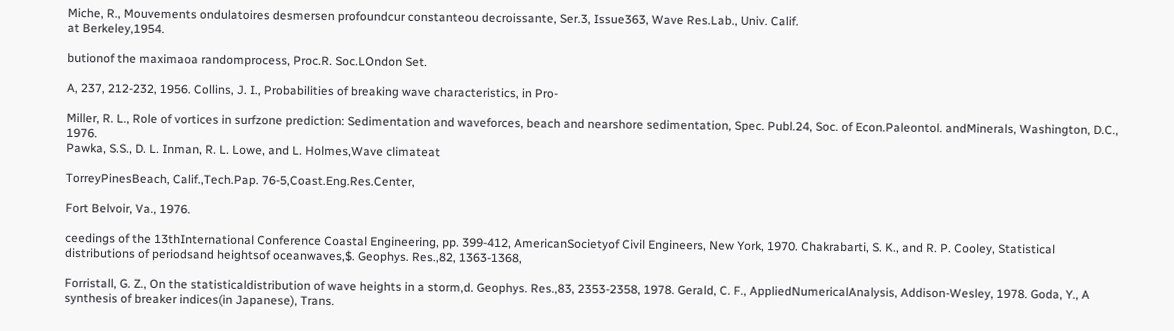Miche, R., Mouvements ondulatoires desmersen profoundcur constanteou decroissante, Ser.3, Issue363, Wave Res.Lab., Univ. Calif.
at Berkeley,1954.

butionof the maximaoa randomprocess, Proc.R. Soc.LOndon Set.

A, 237, 212-232, 1956. Collins, J. I., Probabilities of breaking wave characteristics, in Pro-

Miller, R. L., Role of vortices in surfzone prediction: Sedimentation and waveforces, beach and nearshore sedimentation, Spec. Publ.24, Soc. of Econ.Paleontol. andMinerals, Washington, D.C., 1976.
Pawka, S.S., D. L. Inman, R. L. Lowe, and L. Holmes,Wave climateat

TorreyPinesBeach, Calif.,Tech.Pap. 76-5,Coast.Eng.Res.Center,

Fort Belvoir, Va., 1976.

ceedings of the 13thInternational Conference Coastal Engineering, pp. 399-412, AmericanSocietyof Civil Engineers, New York, 1970. Chakrabarti, S. K., and R. P. Cooley, Statistical distributions of periodsand heightsof oceanwaves,$. Geophys. Res.,82, 1363-1368,

Forristall, G. Z., On the statisticaldistribution of wave heights in a storm,d. Geophys. Res.,83, 2353-2358, 1978. Gerald, C. F., AppliedNumericalAnalysis, Addison-Wesley, 1978. Goda, Y., A synthesis of breaker indices(in Japanese), Trans.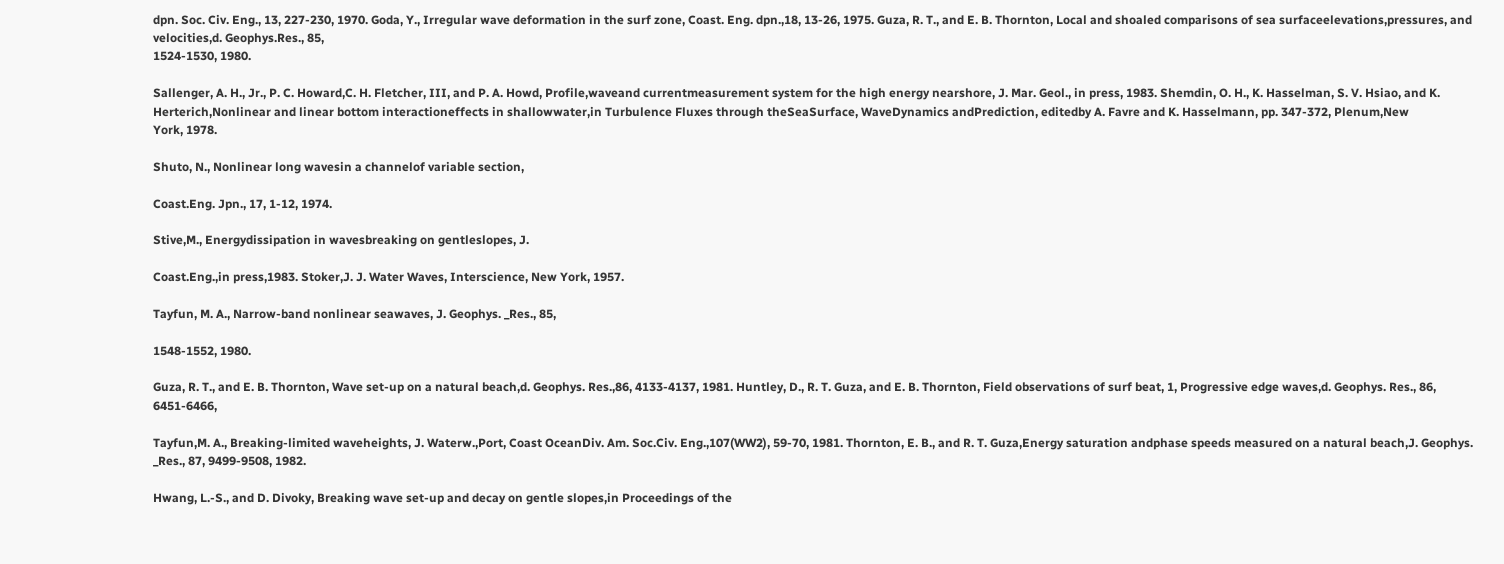dpn. Soc. Civ. Eng., 13, 227-230, 1970. Goda, Y., Irregular wave deformation in the surf zone, Coast. Eng. dpn.,18, 13-26, 1975. Guza, R. T., and E. B. Thornton, Local and shoaled comparisons of sea surfaceelevations,pressures, and velocities,d. Geophys.Res., 85,
1524-1530, 1980.

Sallenger, A. H., Jr., P. C. Howard,C. H. Fletcher, III, and P. A. Howd, Profile,waveand currentmeasurement system for the high energy nearshore, J. Mar. Geol., in press, 1983. Shemdin, O. H., K. Hasselman, S. V. Hsiao, and K. Herterich,Nonlinear and linear bottom interactioneffects in shallowwater,in Turbulence Fluxes through theSeaSurface, WaveDynamics andPrediction, editedby A. Favre and K. Hasselmann, pp. 347-372, Plenum,New
York, 1978.

Shuto, N., Nonlinear long wavesin a channelof variable section,

Coast.Eng. Jpn., 17, 1-12, 1974.

Stive,M., Energydissipation in wavesbreaking on gentleslopes, J.

Coast.Eng.,in press,1983. Stoker,J. J. Water Waves, Interscience, New York, 1957.

Tayfun, M. A., Narrow-band nonlinear seawaves, J. Geophys. _Res., 85,

1548-1552, 1980.

Guza, R. T., and E. B. Thornton, Wave set-up on a natural beach,d. Geophys. Res.,86, 4133-4137, 1981. Huntley, D., R. T. Guza, and E. B. Thornton, Field observations of surf beat, 1, Progressive edge waves,d. Geophys. Res., 86, 6451-6466,

Tayfun,M. A., Breaking-limited waveheights, J. Waterw.,Port, Coast OceanDiv. Am. Soc.Civ. Eng.,107(WW2), 59-70, 1981. Thornton, E. B., and R. T. Guza,Energy saturation andphase speeds measured on a natural beach,J. Geophys. _Res., 87, 9499-9508, 1982.

Hwang, L.-S., and D. Divoky, Breaking wave set-up and decay on gentle slopes,in Proceedings of the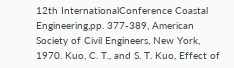12th InternationalConference Coastal Engineering,pp. 377-389, American Society of Civil Engineers, New York, 1970. Kuo, C. T., and S. T. Kuo, Effect of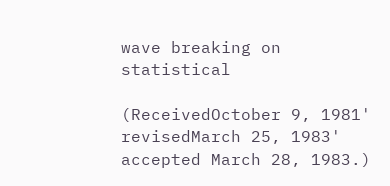wave breaking on statistical

(ReceivedOctober 9, 1981' revisedMarch 25, 1983' accepted March 28, 1983.)